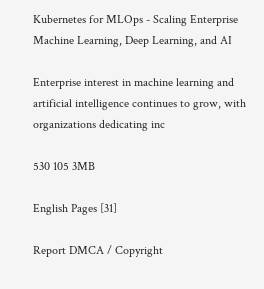Kubernetes for MLOps - Scaling Enterprise Machine Learning, Deep Learning, and AI

Enterprise interest in machine learning and artificial intelligence continues to grow, with organizations dedicating inc

530 105 3MB

English Pages [31]

Report DMCA / Copyright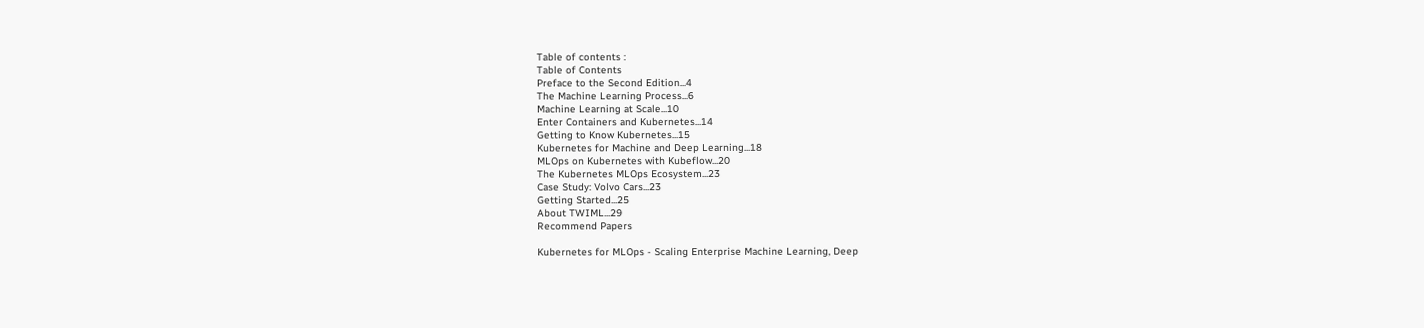Table of contents :
Table of Contents
Preface to the Second Edition...4
The Machine Learning Process...6
Machine Learning at Scale...10
Enter Containers and Kubernetes...14
Getting to Know Kubernetes...15
Kubernetes for Machine and Deep Learning...18
MLOps on Kubernetes with Kubeflow...20
The Kubernetes MLOps Ecosystem...23
Case Study: Volvo Cars...23
Getting Started...25
About TWIML...29
Recommend Papers

Kubernetes for MLOps - Scaling Enterprise Machine Learning, Deep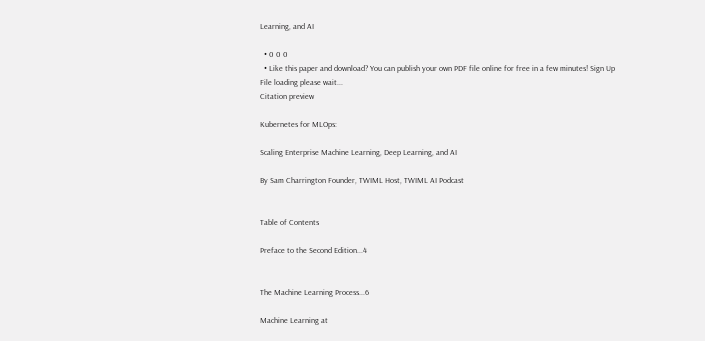Learning, and AI

  • 0 0 0
  • Like this paper and download? You can publish your own PDF file online for free in a few minutes! Sign Up
File loading please wait...
Citation preview

Kubernetes for MLOps:

Scaling Enterprise Machine Learning, Deep Learning, and AI

By Sam Charrington Founder, TWIML Host, TWIML AI Podcast


Table of Contents

Preface to the Second Edition...4


The Machine Learning Process...6

Machine Learning at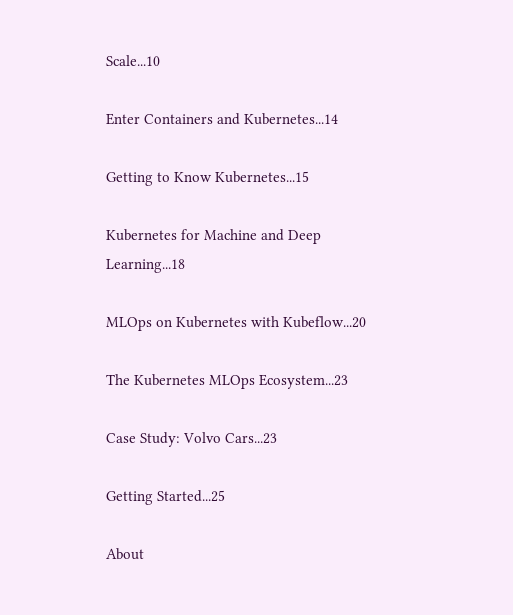Scale...10

Enter Containers and Kubernetes...14

Getting to Know Kubernetes...15

Kubernetes for Machine and Deep Learning...18

MLOps on Kubernetes with Kubeflow...20

The Kubernetes MLOps Ecosystem...23

Case Study: Volvo Cars...23

Getting Started...25

About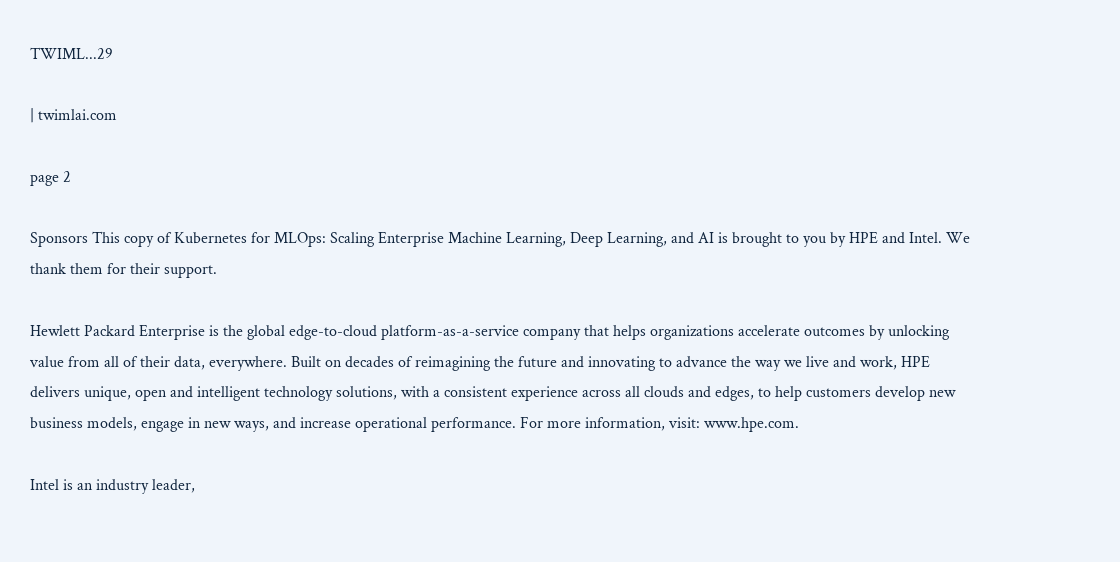TWIML...29

| twimlai.com

page 2

Sponsors This copy of Kubernetes for MLOps: Scaling Enterprise Machine Learning, Deep Learning, and AI is brought to you by HPE and Intel. We thank them for their support.

Hewlett Packard Enterprise is the global edge-to-cloud platform-as-a-service company that helps organizations accelerate outcomes by unlocking value from all of their data, everywhere. Built on decades of reimagining the future and innovating to advance the way we live and work, HPE delivers unique, open and intelligent technology solutions, with a consistent experience across all clouds and edges, to help customers develop new business models, engage in new ways, and increase operational performance. For more information, visit: www.hpe.com.

Intel is an industry leader,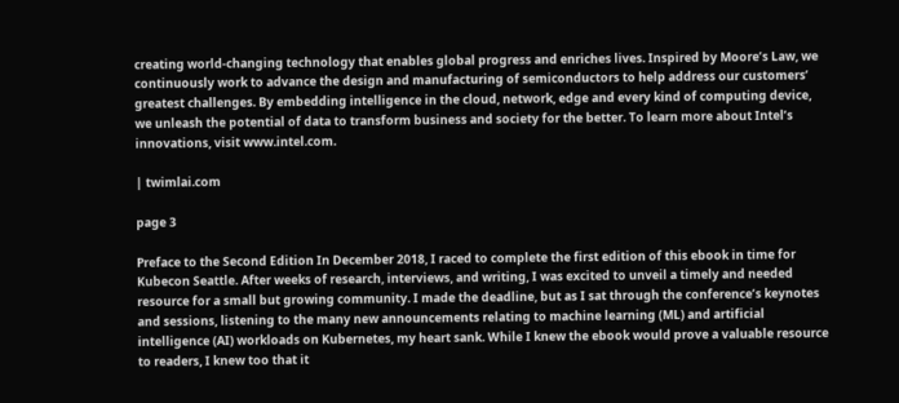creating world-changing technology that enables global progress and enriches lives. Inspired by Moore’s Law, we continuously work to advance the design and manufacturing of semiconductors to help address our customers’ greatest challenges. By embedding intelligence in the cloud, network, edge and every kind of computing device, we unleash the potential of data to transform business and society for the better. To learn more about Intel’s innovations, visit www.intel.com.

| twimlai.com

page 3

Preface to the Second Edition In December 2018, I raced to complete the first edition of this ebook in time for Kubecon Seattle. After weeks of research, interviews, and writing, I was excited to unveil a timely and needed resource for a small but growing community. I made the deadline, but as I sat through the conference’s keynotes and sessions, listening to the many new announcements relating to machine learning (ML) and artificial intelligence (AI) workloads on Kubernetes, my heart sank. While I knew the ebook would prove a valuable resource to readers, I knew too that it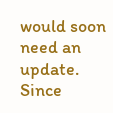would soon need an update. Since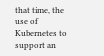that time, the use of Kubernetes to support an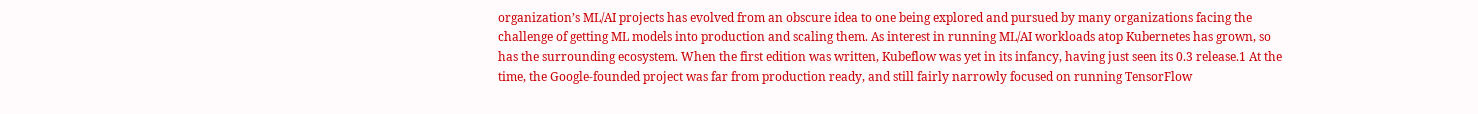organization’s ML/AI projects has evolved from an obscure idea to one being explored and pursued by many organizations facing the challenge of getting ML models into production and scaling them. As interest in running ML/AI workloads atop Kubernetes has grown, so has the surrounding ecosystem. When the first edition was written, Kubeflow was yet in its infancy, having just seen its 0.3 release.1 At the time, the Google-founded project was far from production ready, and still fairly narrowly focused on running TensorFlow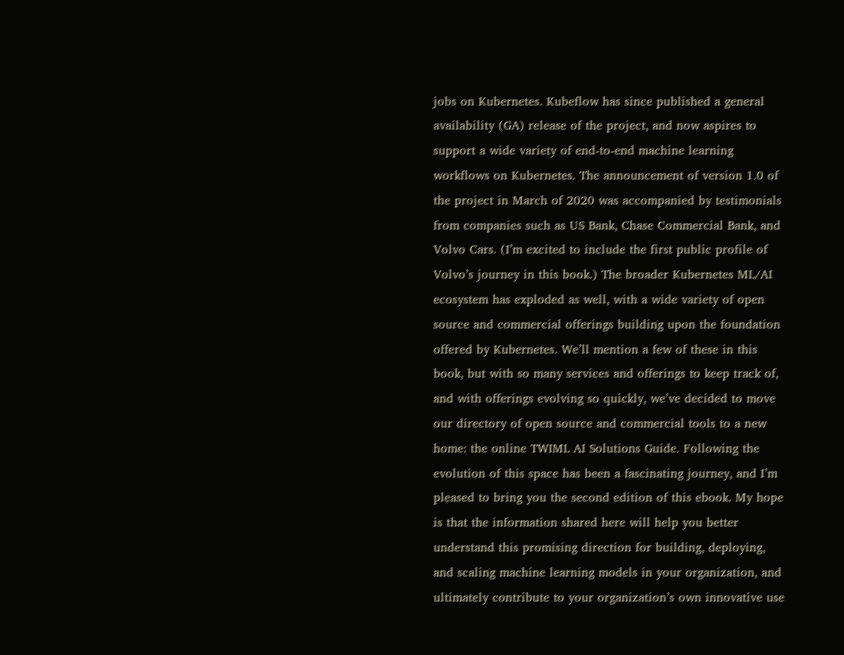jobs on Kubernetes. Kubeflow has since published a general availability (GA) release of the project, and now aspires to support a wide variety of end-to-end machine learning workflows on Kubernetes. The announcement of version 1.0 of the project in March of 2020 was accompanied by testimonials from companies such as US Bank, Chase Commercial Bank, and Volvo Cars. (I’m excited to include the first public profile of Volvo’s journey in this book.) The broader Kubernetes ML/AI ecosystem has exploded as well, with a wide variety of open source and commercial offerings building upon the foundation offered by Kubernetes. We’ll mention a few of these in this book, but with so many services and offerings to keep track of, and with offerings evolving so quickly, we’ve decided to move our directory of open source and commercial tools to a new home: the online TWIML AI Solutions Guide. Following the evolution of this space has been a fascinating journey, and I’m pleased to bring you the second edition of this ebook. My hope is that the information shared here will help you better understand this promising direction for building, deploying, and scaling machine learning models in your organization, and ultimately contribute to your organization’s own innovative use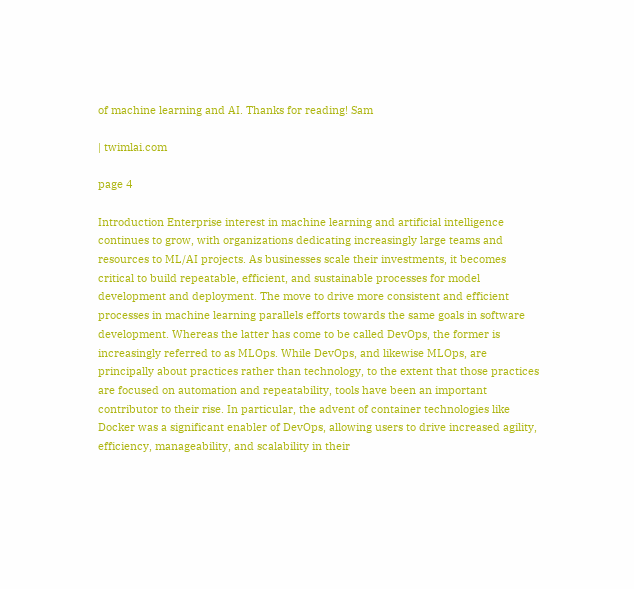of machine learning and AI. Thanks for reading! Sam

| twimlai.com

page 4

Introduction Enterprise interest in machine learning and artificial intelligence continues to grow, with organizations dedicating increasingly large teams and resources to ML/AI projects. As businesses scale their investments, it becomes critical to build repeatable, efficient, and sustainable processes for model development and deployment. The move to drive more consistent and efficient processes in machine learning parallels efforts towards the same goals in software development. Whereas the latter has come to be called DevOps, the former is increasingly referred to as MLOps. While DevOps, and likewise MLOps, are principally about practices rather than technology, to the extent that those practices are focused on automation and repeatability, tools have been an important contributor to their rise. In particular, the advent of container technologies like Docker was a significant enabler of DevOps, allowing users to drive increased agility, efficiency, manageability, and scalability in their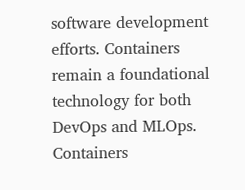software development efforts. Containers remain a foundational technology for both DevOps and MLOps. Containers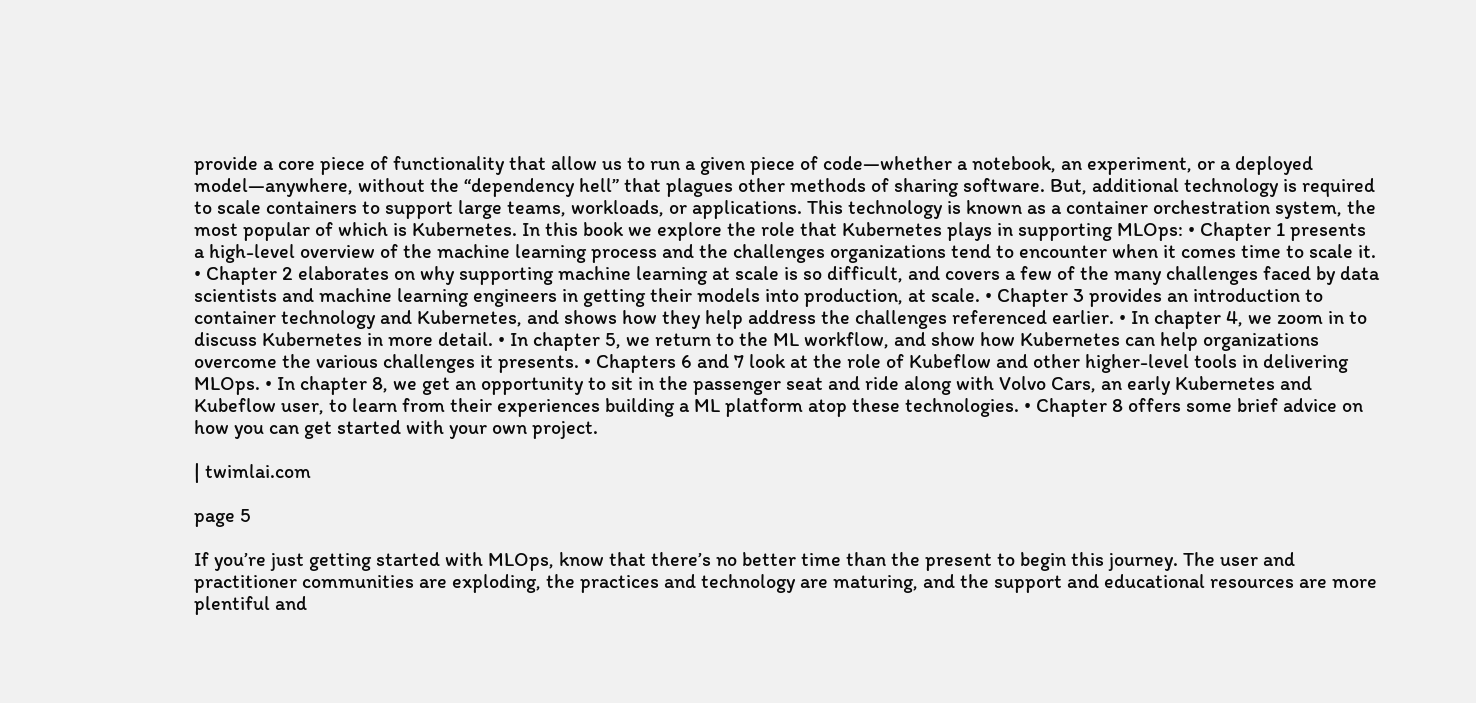provide a core piece of functionality that allow us to run a given piece of code—whether a notebook, an experiment, or a deployed model—anywhere, without the “dependency hell” that plagues other methods of sharing software. But, additional technology is required to scale containers to support large teams, workloads, or applications. This technology is known as a container orchestration system, the most popular of which is Kubernetes. In this book we explore the role that Kubernetes plays in supporting MLOps: • Chapter 1 presents a high-level overview of the machine learning process and the challenges organizations tend to encounter when it comes time to scale it. • Chapter 2 elaborates on why supporting machine learning at scale is so difficult, and covers a few of the many challenges faced by data scientists and machine learning engineers in getting their models into production, at scale. • Chapter 3 provides an introduction to container technology and Kubernetes, and shows how they help address the challenges referenced earlier. • In chapter 4, we zoom in to discuss Kubernetes in more detail. • In chapter 5, we return to the ML workflow, and show how Kubernetes can help organizations overcome the various challenges it presents. • Chapters 6 and 7 look at the role of Kubeflow and other higher-level tools in delivering MLOps. • In chapter 8, we get an opportunity to sit in the passenger seat and ride along with Volvo Cars, an early Kubernetes and Kubeflow user, to learn from their experiences building a ML platform atop these technologies. • Chapter 8 offers some brief advice on how you can get started with your own project.

| twimlai.com

page 5

If you’re just getting started with MLOps, know that there’s no better time than the present to begin this journey. The user and practitioner communities are exploding, the practices and technology are maturing, and the support and educational resources are more plentiful and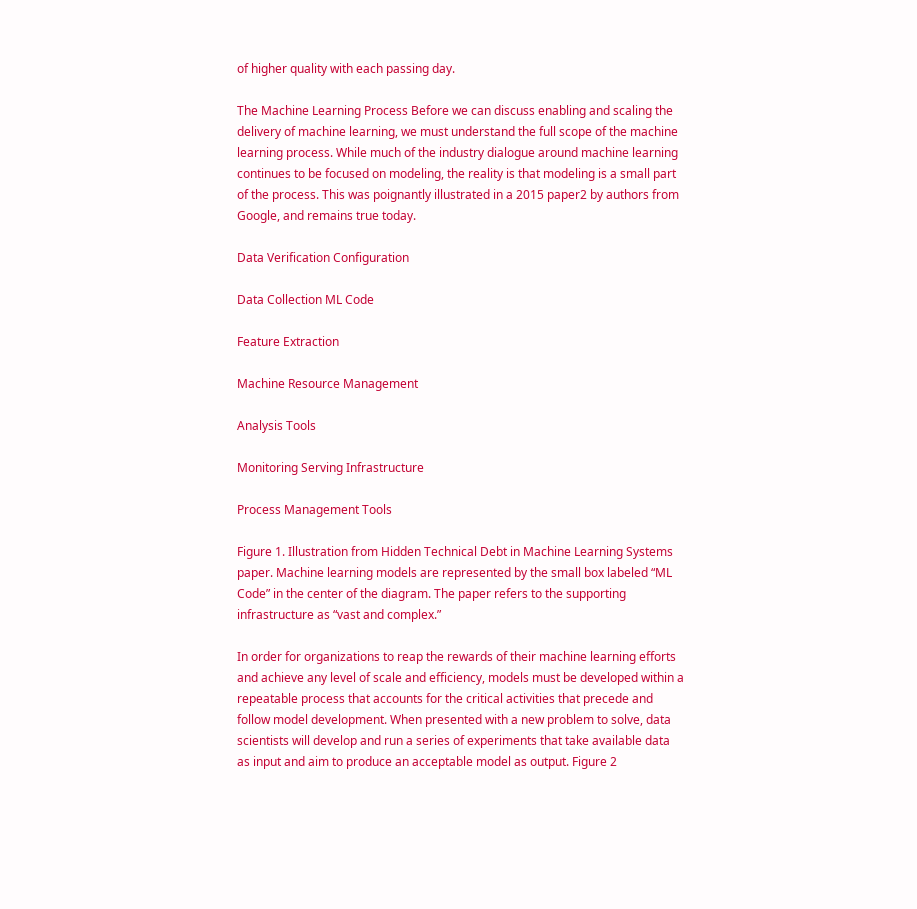of higher quality with each passing day.

The Machine Learning Process Before we can discuss enabling and scaling the delivery of machine learning, we must understand the full scope of the machine learning process. While much of the industry dialogue around machine learning continues to be focused on modeling, the reality is that modeling is a small part of the process. This was poignantly illustrated in a 2015 paper2 by authors from Google, and remains true today.

Data Verification Configuration

Data Collection ML Code

Feature Extraction

Machine Resource Management

Analysis Tools

Monitoring Serving Infrastructure

Process Management Tools

Figure 1. Illustration from Hidden Technical Debt in Machine Learning Systems paper. Machine learning models are represented by the small box labeled “ML Code” in the center of the diagram. The paper refers to the supporting infrastructure as “vast and complex.”

In order for organizations to reap the rewards of their machine learning efforts and achieve any level of scale and efficiency, models must be developed within a repeatable process that accounts for the critical activities that precede and follow model development. When presented with a new problem to solve, data scientists will develop and run a series of experiments that take available data as input and aim to produce an acceptable model as output. Figure 2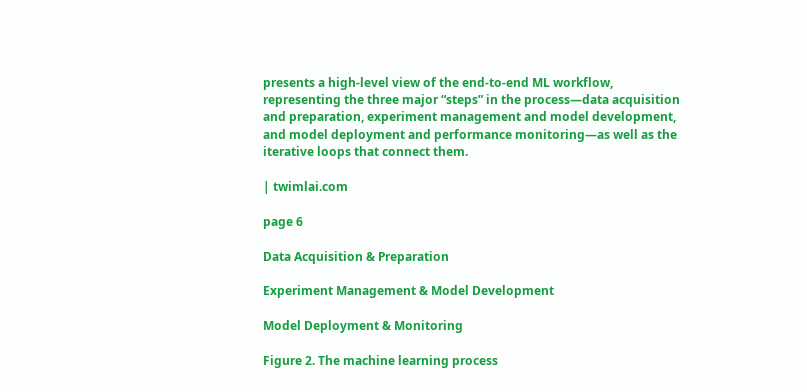presents a high-level view of the end-to-end ML workflow, representing the three major “steps” in the process—data acquisition and preparation, experiment management and model development, and model deployment and performance monitoring—as well as the iterative loops that connect them.

| twimlai.com

page 6

Data Acquisition & Preparation

Experiment Management & Model Development

Model Deployment & Monitoring

Figure 2. The machine learning process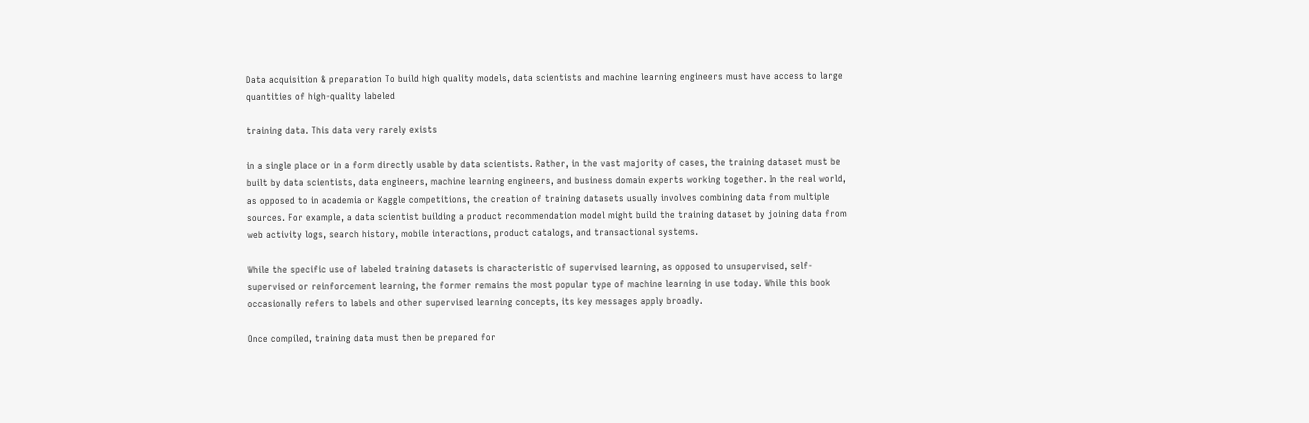Data acquisition & preparation To build high quality models, data scientists and machine learning engineers must have access to large quantities of high-quality labeled

training data. This data very rarely exists

in a single place or in a form directly usable by data scientists. Rather, in the vast majority of cases, the training dataset must be built by data scientists, data engineers, machine learning engineers, and business domain experts working together. In the real world, as opposed to in academia or Kaggle competitions, the creation of training datasets usually involves combining data from multiple sources. For example, a data scientist building a product recommendation model might build the training dataset by joining data from web activity logs, search history, mobile interactions, product catalogs, and transactional systems.

While the specific use of labeled training datasets is characteristic of supervised learning, as opposed to unsupervised, self-supervised or reinforcement learning, the former remains the most popular type of machine learning in use today. While this book occasionally refers to labels and other supervised learning concepts, its key messages apply broadly.

Once compiled, training data must then be prepared for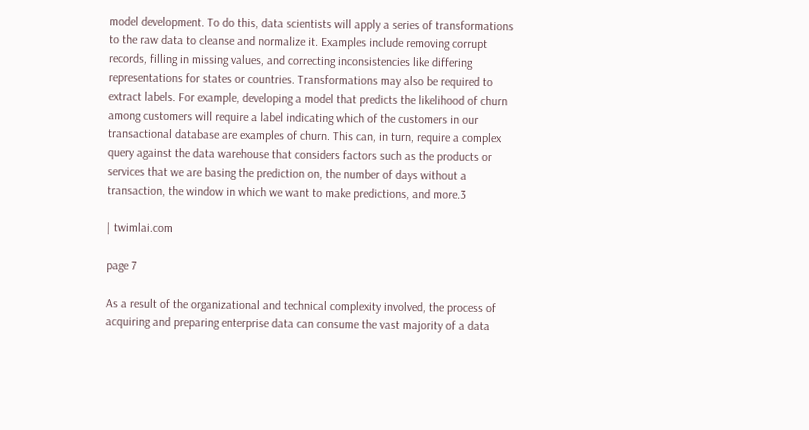model development. To do this, data scientists will apply a series of transformations to the raw data to cleanse and normalize it. Examples include removing corrupt records, filling in missing values, and correcting inconsistencies like differing representations for states or countries. Transformations may also be required to extract labels. For example, developing a model that predicts the likelihood of churn among customers will require a label indicating which of the customers in our transactional database are examples of churn. This can, in turn, require a complex query against the data warehouse that considers factors such as the products or services that we are basing the prediction on, the number of days without a transaction, the window in which we want to make predictions, and more.3

| twimlai.com

page 7

As a result of the organizational and technical complexity involved, the process of acquiring and preparing enterprise data can consume the vast majority of a data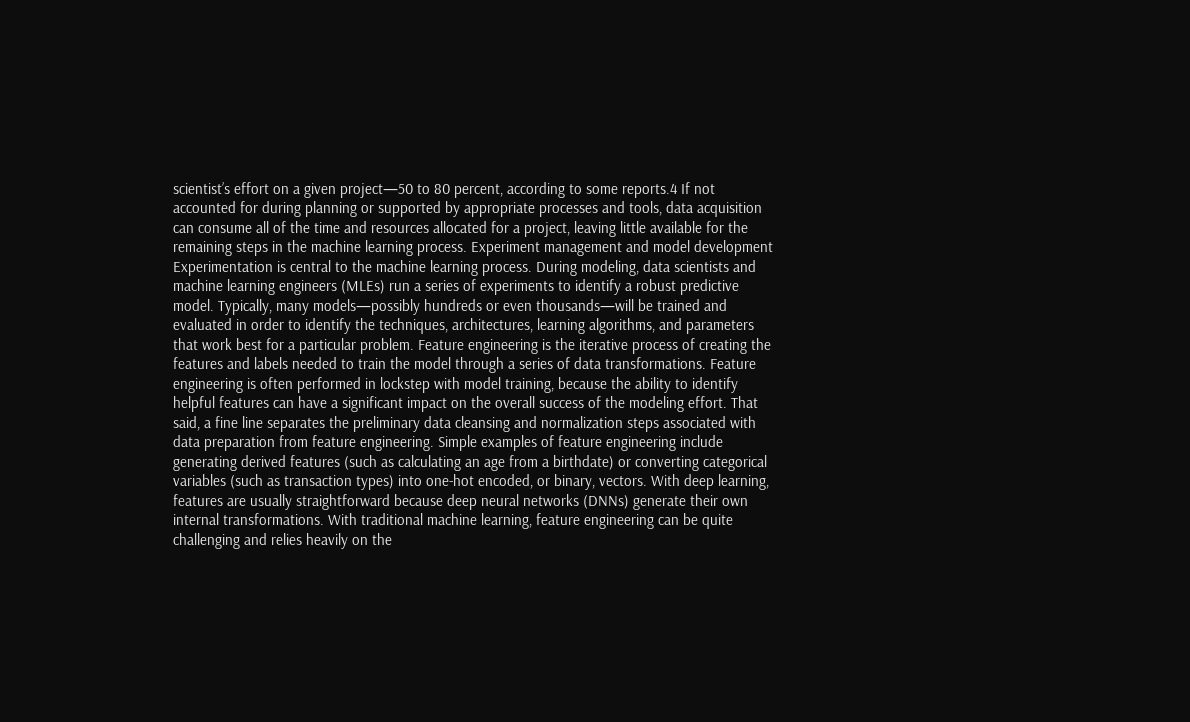scientist’s effort on a given project—50 to 80 percent, according to some reports.4 If not accounted for during planning or supported by appropriate processes and tools, data acquisition can consume all of the time and resources allocated for a project, leaving little available for the remaining steps in the machine learning process. Experiment management and model development Experimentation is central to the machine learning process. During modeling, data scientists and machine learning engineers (MLEs) run a series of experiments to identify a robust predictive model. Typically, many models—possibly hundreds or even thousands—will be trained and evaluated in order to identify the techniques, architectures, learning algorithms, and parameters that work best for a particular problem. Feature engineering is the iterative process of creating the features and labels needed to train the model through a series of data transformations. Feature engineering is often performed in lockstep with model training, because the ability to identify helpful features can have a significant impact on the overall success of the modeling effort. That said, a fine line separates the preliminary data cleansing and normalization steps associated with data preparation from feature engineering. Simple examples of feature engineering include generating derived features (such as calculating an age from a birthdate) or converting categorical variables (such as transaction types) into one-hot encoded, or binary, vectors. With deep learning, features are usually straightforward because deep neural networks (DNNs) generate their own internal transformations. With traditional machine learning, feature engineering can be quite challenging and relies heavily on the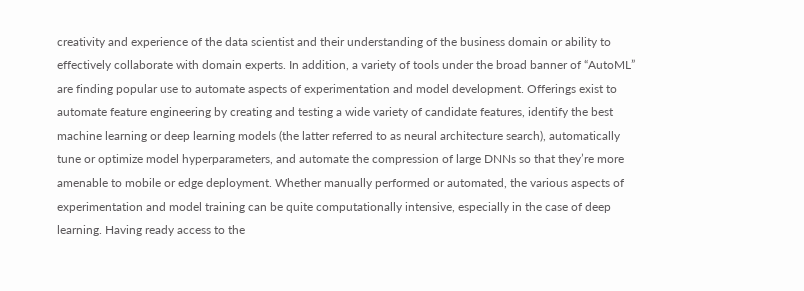creativity and experience of the data scientist and their understanding of the business domain or ability to effectively collaborate with domain experts. In addition, a variety of tools under the broad banner of “AutoML” are finding popular use to automate aspects of experimentation and model development. Offerings exist to automate feature engineering by creating and testing a wide variety of candidate features, identify the best machine learning or deep learning models (the latter referred to as neural architecture search), automatically tune or optimize model hyperparameters, and automate the compression of large DNNs so that they’re more amenable to mobile or edge deployment. Whether manually performed or automated, the various aspects of experimentation and model training can be quite computationally intensive, especially in the case of deep learning. Having ready access to the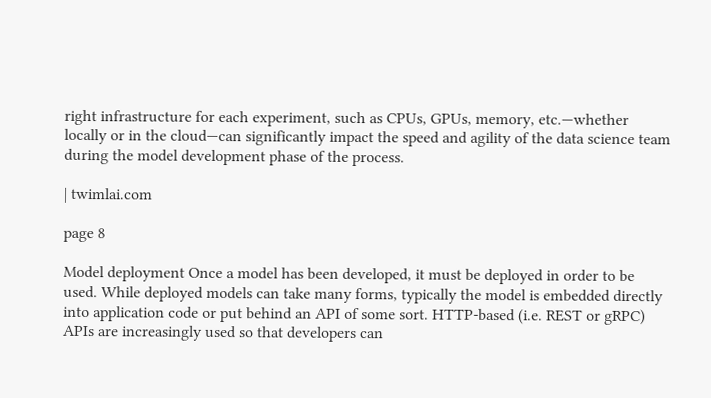right infrastructure for each experiment, such as CPUs, GPUs, memory, etc.—whether locally or in the cloud—can significantly impact the speed and agility of the data science team during the model development phase of the process.

| twimlai.com

page 8

Model deployment Once a model has been developed, it must be deployed in order to be used. While deployed models can take many forms, typically the model is embedded directly into application code or put behind an API of some sort. HTTP-based (i.e. REST or gRPC) APIs are increasingly used so that developers can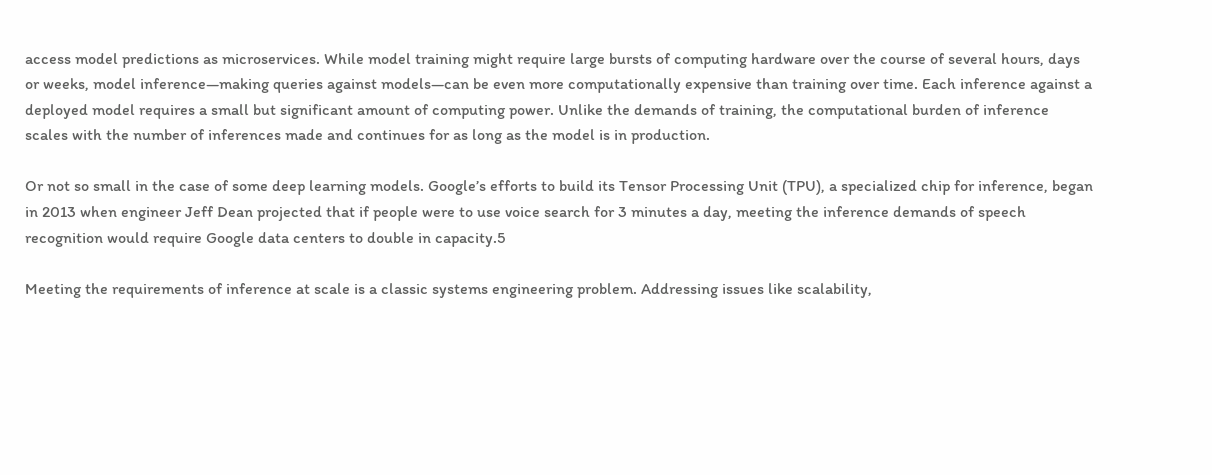access model predictions as microservices. While model training might require large bursts of computing hardware over the course of several hours, days or weeks, model inference—making queries against models—can be even more computationally expensive than training over time. Each inference against a deployed model requires a small but significant amount of computing power. Unlike the demands of training, the computational burden of inference scales with the number of inferences made and continues for as long as the model is in production.

Or not so small in the case of some deep learning models. Google’s efforts to build its Tensor Processing Unit (TPU), a specialized chip for inference, began in 2013 when engineer Jeff Dean projected that if people were to use voice search for 3 minutes a day, meeting the inference demands of speech recognition would require Google data centers to double in capacity.5

Meeting the requirements of inference at scale is a classic systems engineering problem. Addressing issues like scalability,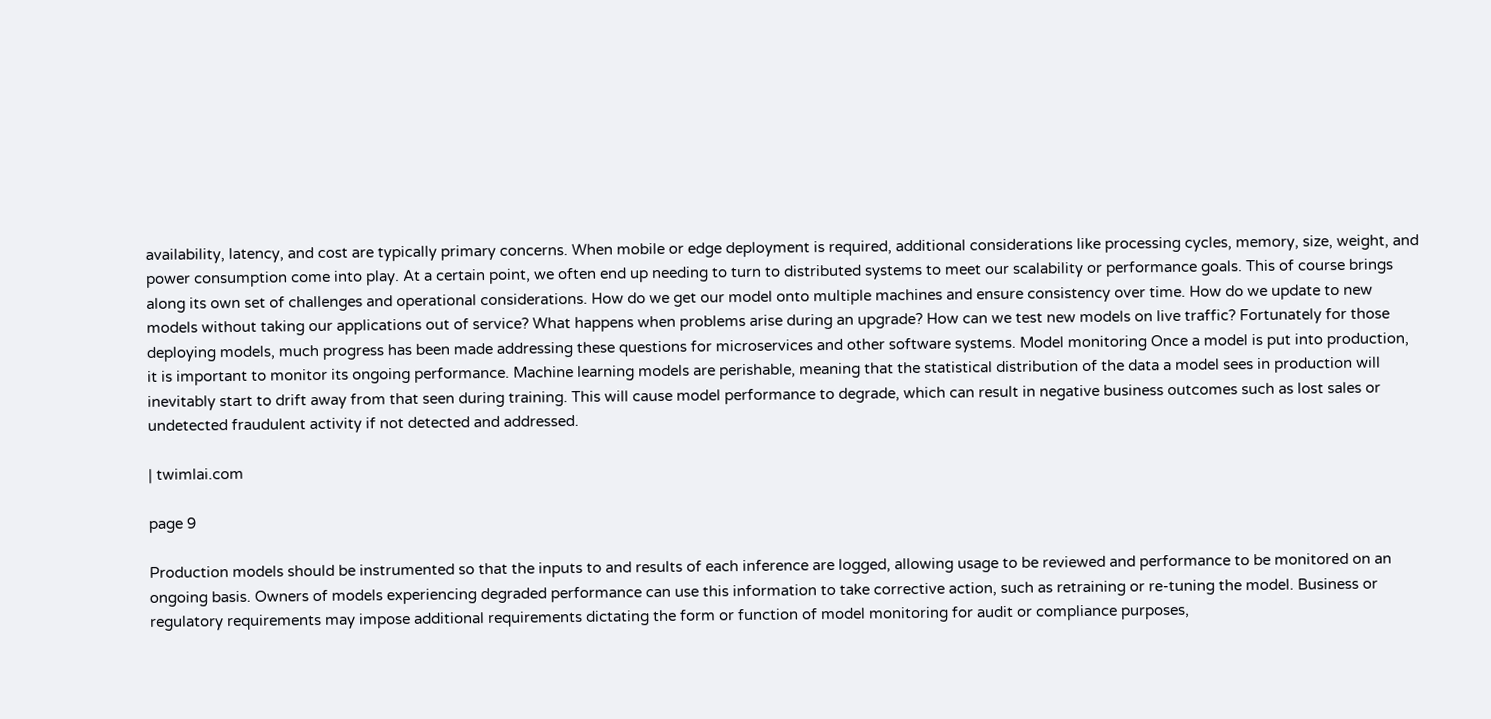availability, latency, and cost are typically primary concerns. When mobile or edge deployment is required, additional considerations like processing cycles, memory, size, weight, and power consumption come into play. At a certain point, we often end up needing to turn to distributed systems to meet our scalability or performance goals. This of course brings along its own set of challenges and operational considerations. How do we get our model onto multiple machines and ensure consistency over time. How do we update to new models without taking our applications out of service? What happens when problems arise during an upgrade? How can we test new models on live traffic? Fortunately for those deploying models, much progress has been made addressing these questions for microservices and other software systems. Model monitoring Once a model is put into production, it is important to monitor its ongoing performance. Machine learning models are perishable, meaning that the statistical distribution of the data a model sees in production will inevitably start to drift away from that seen during training. This will cause model performance to degrade, which can result in negative business outcomes such as lost sales or undetected fraudulent activity if not detected and addressed.

| twimlai.com

page 9

Production models should be instrumented so that the inputs to and results of each inference are logged, allowing usage to be reviewed and performance to be monitored on an ongoing basis. Owners of models experiencing degraded performance can use this information to take corrective action, such as retraining or re-tuning the model. Business or regulatory requirements may impose additional requirements dictating the form or function of model monitoring for audit or compliance purposes,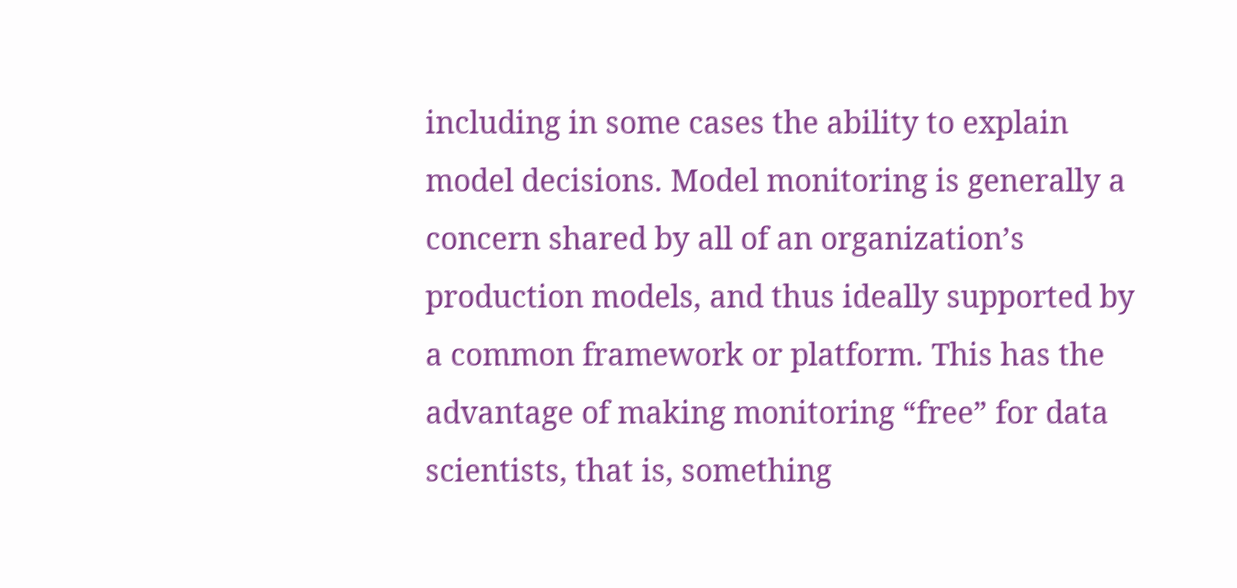including in some cases the ability to explain model decisions. Model monitoring is generally a concern shared by all of an organization’s production models, and thus ideally supported by a common framework or platform. This has the advantage of making monitoring “free” for data scientists, that is, something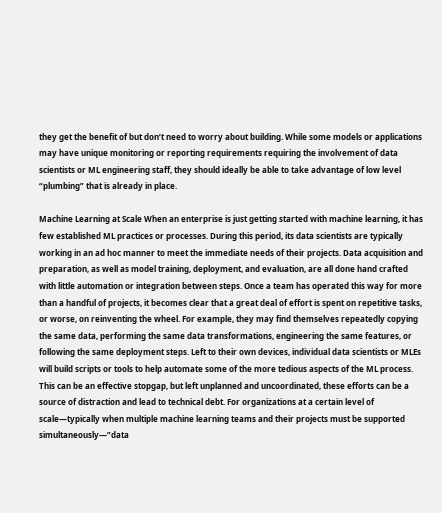they get the benefit of but don’t need to worry about building. While some models or applications may have unique monitoring or reporting requirements requiring the involvement of data scientists or ML engineering staff, they should ideally be able to take advantage of low level “plumbing” that is already in place.

Machine Learning at Scale When an enterprise is just getting started with machine learning, it has few established ML practices or processes. During this period, its data scientists are typically working in an ad hoc manner to meet the immediate needs of their projects. Data acquisition and preparation, as well as model training, deployment, and evaluation, are all done hand crafted with little automation or integration between steps. Once a team has operated this way for more than a handful of projects, it becomes clear that a great deal of effort is spent on repetitive tasks, or worse, on reinventing the wheel. For example, they may find themselves repeatedly copying the same data, performing the same data transformations, engineering the same features, or following the same deployment steps. Left to their own devices, individual data scientists or MLEs will build scripts or tools to help automate some of the more tedious aspects of the ML process. This can be an effective stopgap, but left unplanned and uncoordinated, these efforts can be a source of distraction and lead to technical debt. For organizations at a certain level of scale—typically when multiple machine learning teams and their projects must be supported simultaneously—”data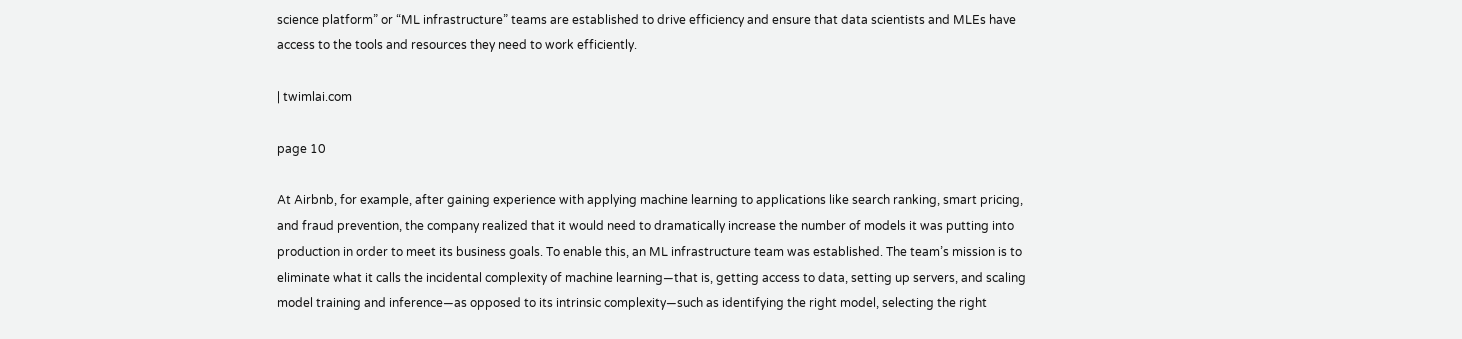science platform” or “ML infrastructure” teams are established to drive efficiency and ensure that data scientists and MLEs have access to the tools and resources they need to work efficiently.

| twimlai.com

page 10

At Airbnb, for example, after gaining experience with applying machine learning to applications like search ranking, smart pricing, and fraud prevention, the company realized that it would need to dramatically increase the number of models it was putting into production in order to meet its business goals. To enable this, an ML infrastructure team was established. The team’s mission is to eliminate what it calls the incidental complexity of machine learning—that is, getting access to data, setting up servers, and scaling model training and inference—as opposed to its intrinsic complexity—such as identifying the right model, selecting the right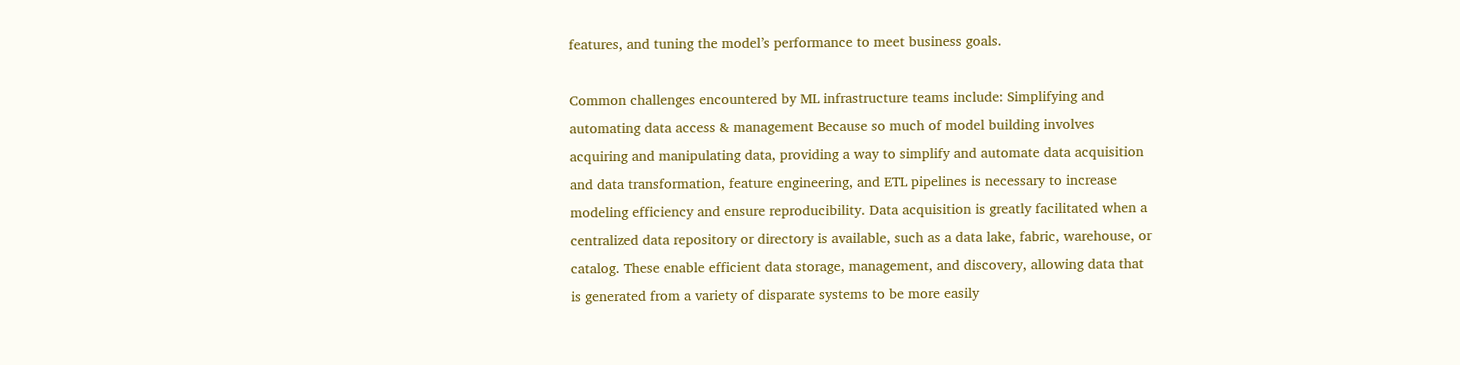features, and tuning the model’s performance to meet business goals.

Common challenges encountered by ML infrastructure teams include: Simplifying and automating data access & management Because so much of model building involves acquiring and manipulating data, providing a way to simplify and automate data acquisition and data transformation, feature engineering, and ETL pipelines is necessary to increase modeling efficiency and ensure reproducibility. Data acquisition is greatly facilitated when a centralized data repository or directory is available, such as a data lake, fabric, warehouse, or catalog. These enable efficient data storage, management, and discovery, allowing data that is generated from a variety of disparate systems to be more easily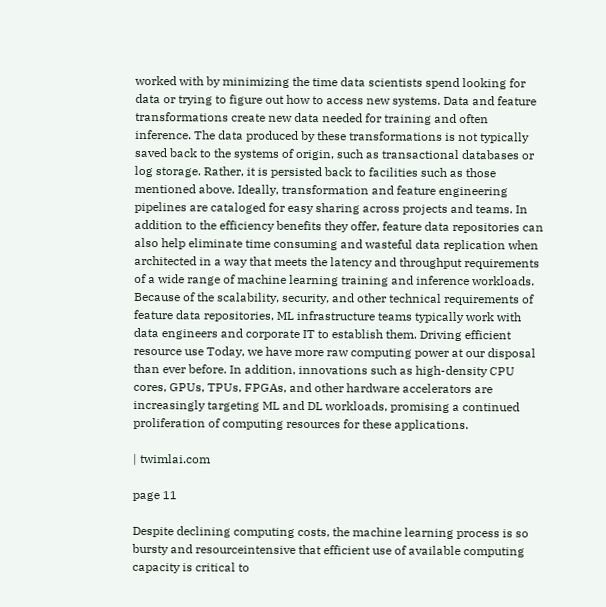worked with by minimizing the time data scientists spend looking for data or trying to figure out how to access new systems. Data and feature transformations create new data needed for training and often inference. The data produced by these transformations is not typically saved back to the systems of origin, such as transactional databases or log storage. Rather, it is persisted back to facilities such as those mentioned above. Ideally, transformation and feature engineering pipelines are cataloged for easy sharing across projects and teams. In addition to the efficiency benefits they offer, feature data repositories can also help eliminate time consuming and wasteful data replication when architected in a way that meets the latency and throughput requirements of a wide range of machine learning training and inference workloads. Because of the scalability, security, and other technical requirements of feature data repositories, ML infrastructure teams typically work with data engineers and corporate IT to establish them. Driving efficient resource use Today, we have more raw computing power at our disposal than ever before. In addition, innovations such as high-density CPU cores, GPUs, TPUs, FPGAs, and other hardware accelerators are increasingly targeting ML and DL workloads, promising a continued proliferation of computing resources for these applications.

| twimlai.com

page 11

Despite declining computing costs, the machine learning process is so bursty and resourceintensive that efficient use of available computing capacity is critical to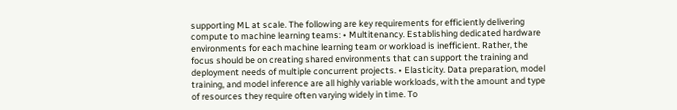supporting ML at scale. The following are key requirements for efficiently delivering compute to machine learning teams: • Multitenancy. Establishing dedicated hardware environments for each machine learning team or workload is inefficient. Rather, the focus should be on creating shared environments that can support the training and deployment needs of multiple concurrent projects. • Elasticity. Data preparation, model training, and model inference are all highly variable workloads, with the amount and type of resources they require often varying widely in time. To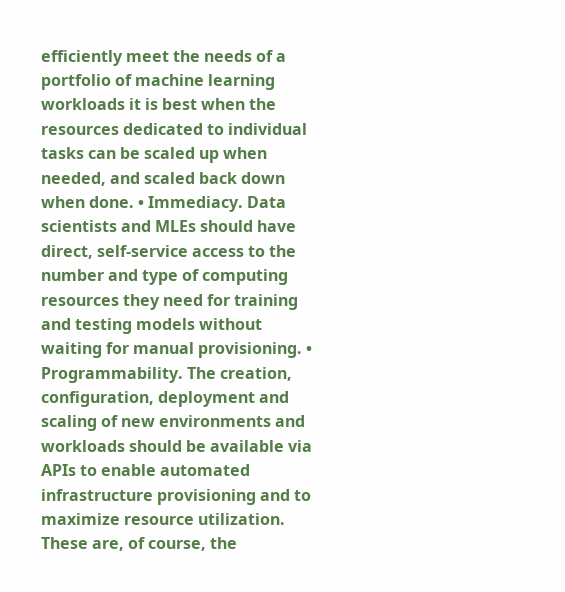efficiently meet the needs of a portfolio of machine learning workloads it is best when the resources dedicated to individual tasks can be scaled up when needed, and scaled back down when done. • Immediacy. Data scientists and MLEs should have direct, self-service access to the number and type of computing resources they need for training and testing models without waiting for manual provisioning. • Programmability. The creation, configuration, deployment and scaling of new environments and workloads should be available via APIs to enable automated infrastructure provisioning and to maximize resource utilization. These are, of course, the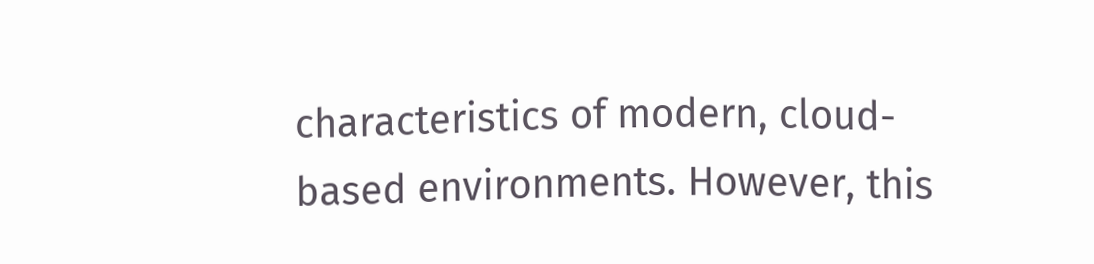characteristics of modern, cloud-based environments. However, this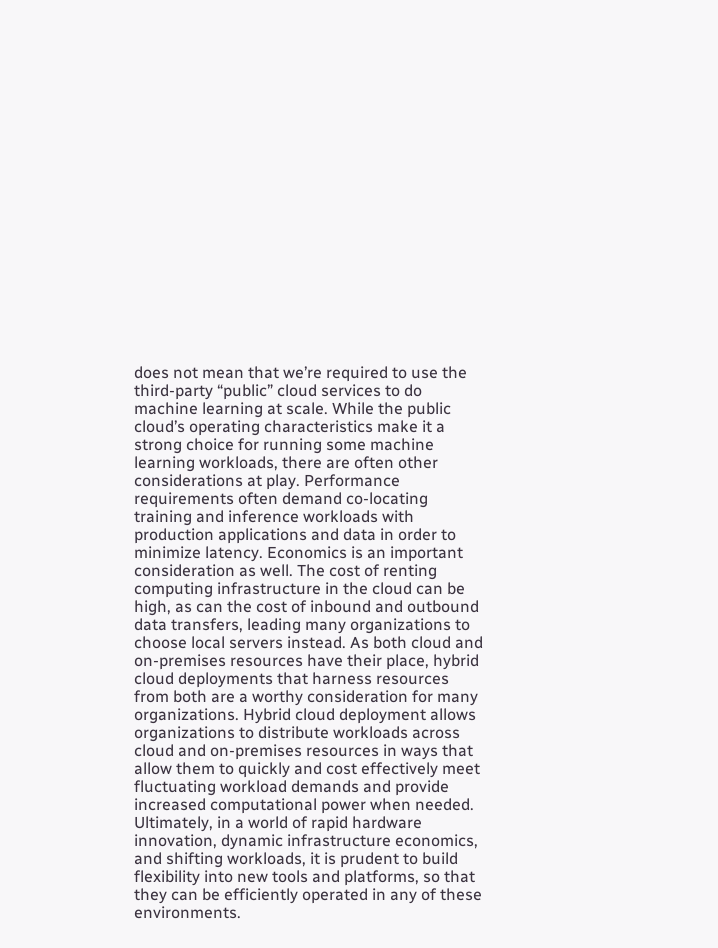does not mean that we’re required to use the third-party “public” cloud services to do machine learning at scale. While the public cloud’s operating characteristics make it a strong choice for running some machine learning workloads, there are often other considerations at play. Performance requirements often demand co-locating training and inference workloads with production applications and data in order to minimize latency. Economics is an important consideration as well. The cost of renting computing infrastructure in the cloud can be high, as can the cost of inbound and outbound data transfers, leading many organizations to choose local servers instead. As both cloud and on-premises resources have their place, hybrid cloud deployments that harness resources from both are a worthy consideration for many organizations. Hybrid cloud deployment allows organizations to distribute workloads across cloud and on-premises resources in ways that allow them to quickly and cost effectively meet fluctuating workload demands and provide increased computational power when needed. Ultimately, in a world of rapid hardware innovation, dynamic infrastructure economics, and shifting workloads, it is prudent to build flexibility into new tools and platforms, so that they can be efficiently operated in any of these environments.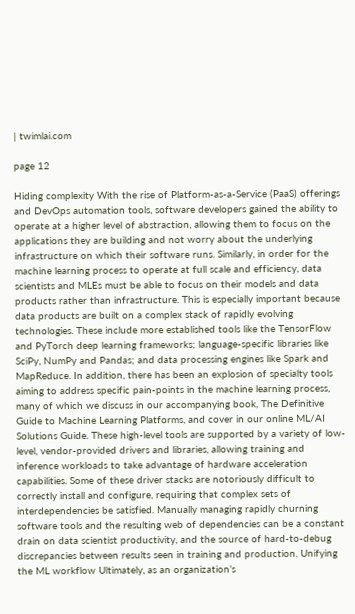| twimlai.com

page 12

Hiding complexity With the rise of Platform-as-a-Service (PaaS) offerings and DevOps automation tools, software developers gained the ability to operate at a higher level of abstraction, allowing them to focus on the applications they are building and not worry about the underlying infrastructure on which their software runs. Similarly, in order for the machine learning process to operate at full scale and efficiency, data scientists and MLEs must be able to focus on their models and data products rather than infrastructure. This is especially important because data products are built on a complex stack of rapidly evolving technologies. These include more established tools like the TensorFlow and PyTorch deep learning frameworks; language-specific libraries like SciPy, NumPy and Pandas; and data processing engines like Spark and MapReduce. In addition, there has been an explosion of specialty tools aiming to address specific pain-points in the machine learning process, many of which we discuss in our accompanying book, The Definitive Guide to Machine Learning Platforms, and cover in our online ML/AI Solutions Guide. These high-level tools are supported by a variety of low-level, vendor-provided drivers and libraries, allowing training and inference workloads to take advantage of hardware acceleration capabilities. Some of these driver stacks are notoriously difficult to correctly install and configure, requiring that complex sets of interdependencies be satisfied. Manually managing rapidly churning software tools and the resulting web of dependencies can be a constant drain on data scientist productivity, and the source of hard-to-debug discrepancies between results seen in training and production. Unifying the ML workflow Ultimately, as an organization’s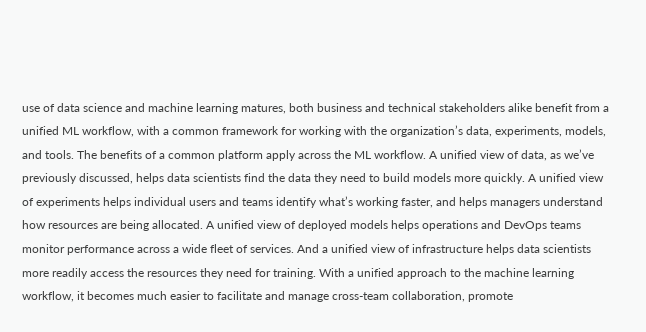use of data science and machine learning matures, both business and technical stakeholders alike benefit from a unified ML workflow, with a common framework for working with the organization’s data, experiments, models, and tools. The benefits of a common platform apply across the ML workflow. A unified view of data, as we’ve previously discussed, helps data scientists find the data they need to build models more quickly. A unified view of experiments helps individual users and teams identify what’s working faster, and helps managers understand how resources are being allocated. A unified view of deployed models helps operations and DevOps teams monitor performance across a wide fleet of services. And a unified view of infrastructure helps data scientists more readily access the resources they need for training. With a unified approach to the machine learning workflow, it becomes much easier to facilitate and manage cross-team collaboration, promote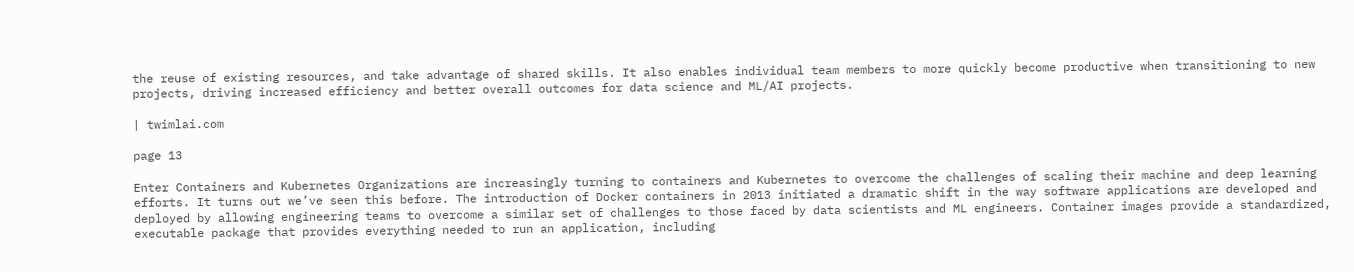the reuse of existing resources, and take advantage of shared skills. It also enables individual team members to more quickly become productive when transitioning to new projects, driving increased efficiency and better overall outcomes for data science and ML/AI projects.

| twimlai.com

page 13

Enter Containers and Kubernetes Organizations are increasingly turning to containers and Kubernetes to overcome the challenges of scaling their machine and deep learning efforts. It turns out we’ve seen this before. The introduction of Docker containers in 2013 initiated a dramatic shift in the way software applications are developed and deployed by allowing engineering teams to overcome a similar set of challenges to those faced by data scientists and ML engineers. Container images provide a standardized, executable package that provides everything needed to run an application, including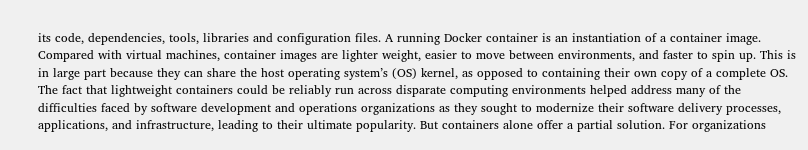its code, dependencies, tools, libraries and configuration files. A running Docker container is an instantiation of a container image. Compared with virtual machines, container images are lighter weight, easier to move between environments, and faster to spin up. This is in large part because they can share the host operating system’s (OS) kernel, as opposed to containing their own copy of a complete OS. The fact that lightweight containers could be reliably run across disparate computing environments helped address many of the difficulties faced by software development and operations organizations as they sought to modernize their software delivery processes, applications, and infrastructure, leading to their ultimate popularity. But containers alone offer a partial solution. For organizations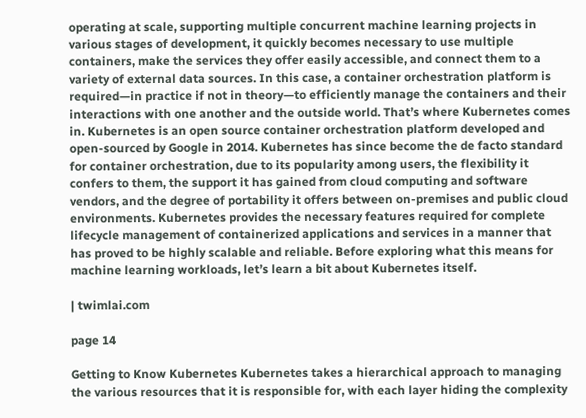operating at scale, supporting multiple concurrent machine learning projects in various stages of development, it quickly becomes necessary to use multiple containers, make the services they offer easily accessible, and connect them to a variety of external data sources. In this case, a container orchestration platform is required—in practice if not in theory—to efficiently manage the containers and their interactions with one another and the outside world. That’s where Kubernetes comes in. Kubernetes is an open source container orchestration platform developed and open-sourced by Google in 2014. Kubernetes has since become the de facto standard for container orchestration, due to its popularity among users, the flexibility it confers to them, the support it has gained from cloud computing and software vendors, and the degree of portability it offers between on-premises and public cloud environments. Kubernetes provides the necessary features required for complete lifecycle management of containerized applications and services in a manner that has proved to be highly scalable and reliable. Before exploring what this means for machine learning workloads, let’s learn a bit about Kubernetes itself.

| twimlai.com

page 14

Getting to Know Kubernetes Kubernetes takes a hierarchical approach to managing the various resources that it is responsible for, with each layer hiding the complexity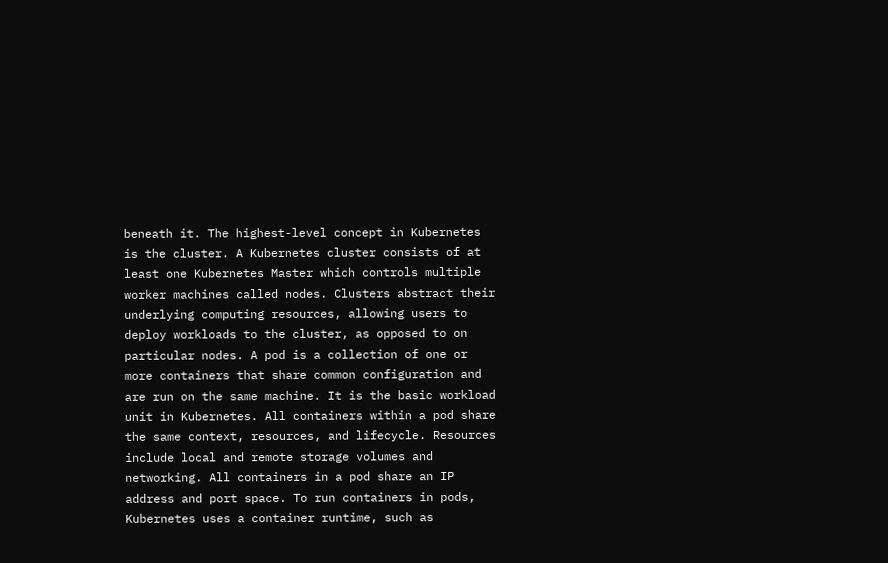beneath it. The highest-level concept in Kubernetes is the cluster. A Kubernetes cluster consists of at least one Kubernetes Master which controls multiple worker machines called nodes. Clusters abstract their underlying computing resources, allowing users to deploy workloads to the cluster, as opposed to on particular nodes. A pod is a collection of one or more containers that share common configuration and are run on the same machine. It is the basic workload unit in Kubernetes. All containers within a pod share the same context, resources, and lifecycle. Resources include local and remote storage volumes and networking. All containers in a pod share an IP address and port space. To run containers in pods, Kubernetes uses a container runtime, such as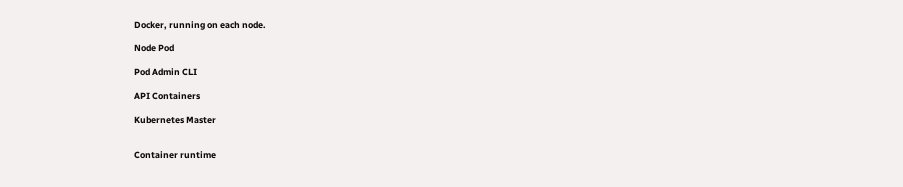Docker, running on each node.

Node Pod

Pod Admin CLI

API Containers

Kubernetes Master


Container runtime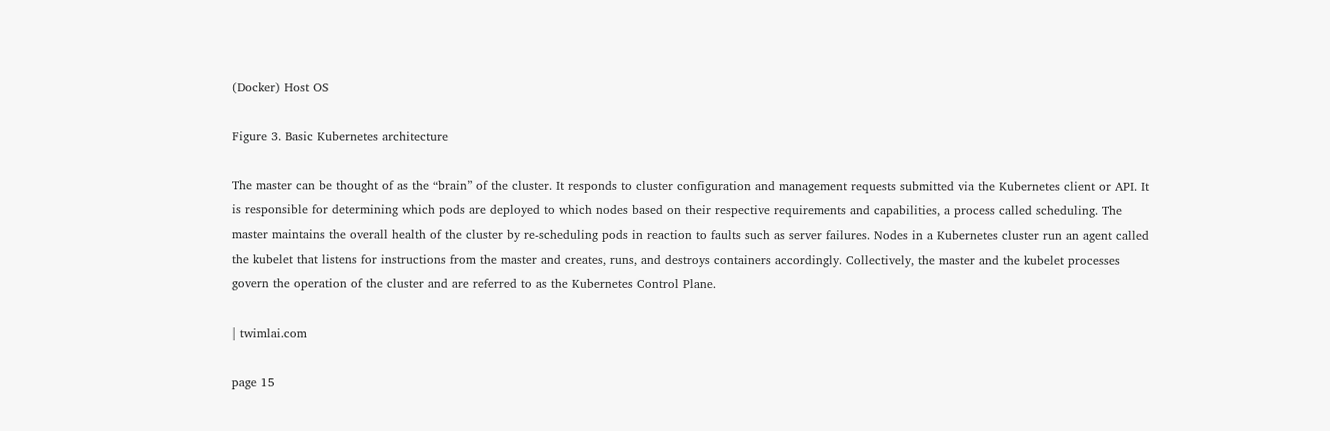(Docker) Host OS

Figure 3. Basic Kubernetes architecture

The master can be thought of as the “brain” of the cluster. It responds to cluster configuration and management requests submitted via the Kubernetes client or API. It is responsible for determining which pods are deployed to which nodes based on their respective requirements and capabilities, a process called scheduling. The master maintains the overall health of the cluster by re-scheduling pods in reaction to faults such as server failures. Nodes in a Kubernetes cluster run an agent called the kubelet that listens for instructions from the master and creates, runs, and destroys containers accordingly. Collectively, the master and the kubelet processes govern the operation of the cluster and are referred to as the Kubernetes Control Plane.

| twimlai.com

page 15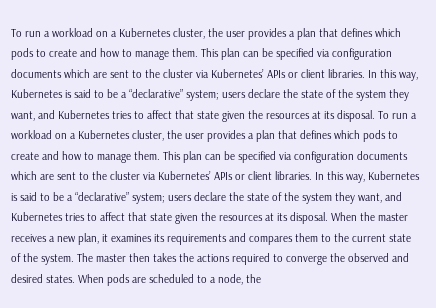To run a workload on a Kubernetes cluster, the user provides a plan that defines which pods to create and how to manage them. This plan can be specified via configuration documents which are sent to the cluster via Kubernetes’ APIs or client libraries. In this way, Kubernetes is said to be a “declarative” system; users declare the state of the system they want, and Kubernetes tries to affect that state given the resources at its disposal. To run a workload on a Kubernetes cluster, the user provides a plan that defines which pods to create and how to manage them. This plan can be specified via configuration documents which are sent to the cluster via Kubernetes’ APIs or client libraries. In this way, Kubernetes is said to be a “declarative” system; users declare the state of the system they want, and Kubernetes tries to affect that state given the resources at its disposal. When the master receives a new plan, it examines its requirements and compares them to the current state of the system. The master then takes the actions required to converge the observed and desired states. When pods are scheduled to a node, the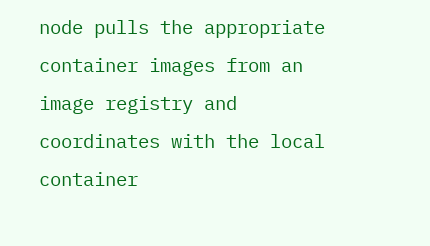node pulls the appropriate container images from an image registry and coordinates with the local container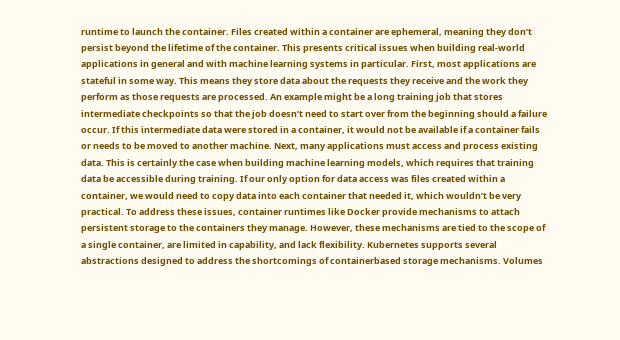runtime to launch the container. Files created within a container are ephemeral, meaning they don’t persist beyond the lifetime of the container. This presents critical issues when building real-world applications in general and with machine learning systems in particular. First, most applications are stateful in some way. This means they store data about the requests they receive and the work they perform as those requests are processed. An example might be a long training job that stores intermediate checkpoints so that the job doesn’t need to start over from the beginning should a failure occur. If this intermediate data were stored in a container, it would not be available if a container fails or needs to be moved to another machine. Next, many applications must access and process existing data. This is certainly the case when building machine learning models, which requires that training data be accessible during training. If our only option for data access was files created within a container, we would need to copy data into each container that needed it, which wouldn’t be very practical. To address these issues, container runtimes like Docker provide mechanisms to attach persistent storage to the containers they manage. However, these mechanisms are tied to the scope of a single container, are limited in capability, and lack flexibility. Kubernetes supports several abstractions designed to address the shortcomings of containerbased storage mechanisms. Volumes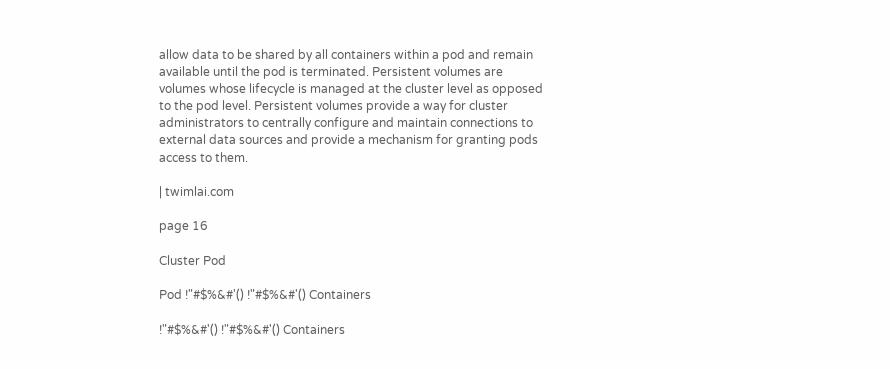allow data to be shared by all containers within a pod and remain available until the pod is terminated. Persistent volumes are volumes whose lifecycle is managed at the cluster level as opposed to the pod level. Persistent volumes provide a way for cluster administrators to centrally configure and maintain connections to external data sources and provide a mechanism for granting pods access to them.

| twimlai.com

page 16

Cluster Pod

Pod !"#$%&#'() !"#$%&#'() Containers

!"#$%&#'() !"#$%&#'() Containers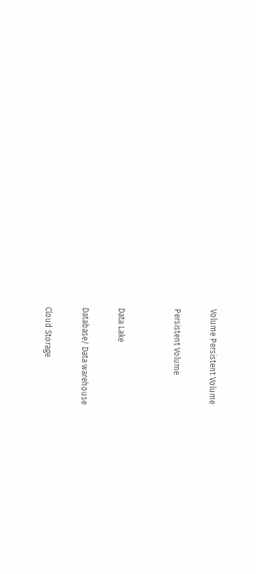Volume Persistent Volume

Persistent Volume


Data Lake

Database/ Data warehouse

Cloud Storage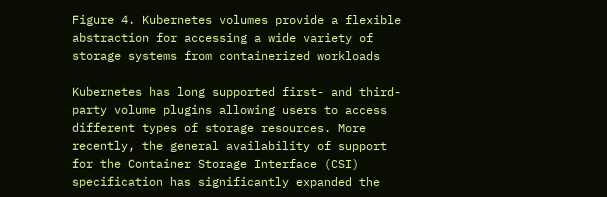Figure 4. Kubernetes volumes provide a flexible abstraction for accessing a wide variety of storage systems from containerized workloads

Kubernetes has long supported first- and third-party volume plugins allowing users to access different types of storage resources. More recently, the general availability of support for the Container Storage Interface (CSI) specification has significantly expanded the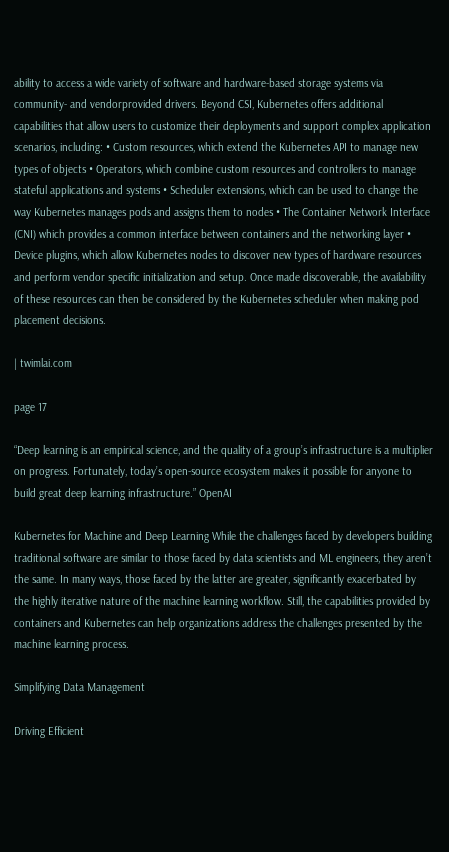ability to access a wide variety of software and hardware-based storage systems via community- and vendorprovided drivers. Beyond CSI, Kubernetes offers additional capabilities that allow users to customize their deployments and support complex application scenarios, including: • Custom resources, which extend the Kubernetes API to manage new types of objects • Operators, which combine custom resources and controllers to manage stateful applications and systems • Scheduler extensions, which can be used to change the way Kubernetes manages pods and assigns them to nodes • The Container Network Interface (CNI) which provides a common interface between containers and the networking layer • Device plugins, which allow Kubernetes nodes to discover new types of hardware resources and perform vendor specific initialization and setup. Once made discoverable, the availability of these resources can then be considered by the Kubernetes scheduler when making pod placement decisions.

| twimlai.com

page 17

“Deep learning is an empirical science, and the quality of a group’s infrastructure is a multiplier on progress. Fortunately, today’s open-source ecosystem makes it possible for anyone to build great deep learning infrastructure.” OpenAI

Kubernetes for Machine and Deep Learning While the challenges faced by developers building traditional software are similar to those faced by data scientists and ML engineers, they aren’t the same. In many ways, those faced by the latter are greater, significantly exacerbated by the highly iterative nature of the machine learning workflow. Still, the capabilities provided by containers and Kubernetes can help organizations address the challenges presented by the machine learning process.

Simplifying Data Management

Driving Efficient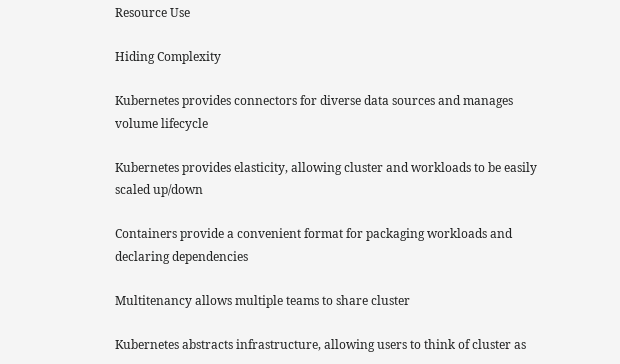Resource Use

Hiding Complexity

Kubernetes provides connectors for diverse data sources and manages volume lifecycle

Kubernetes provides elasticity, allowing cluster and workloads to be easily scaled up/down

Containers provide a convenient format for packaging workloads and declaring dependencies

Multitenancy allows multiple teams to share cluster

Kubernetes abstracts infrastructure, allowing users to think of cluster as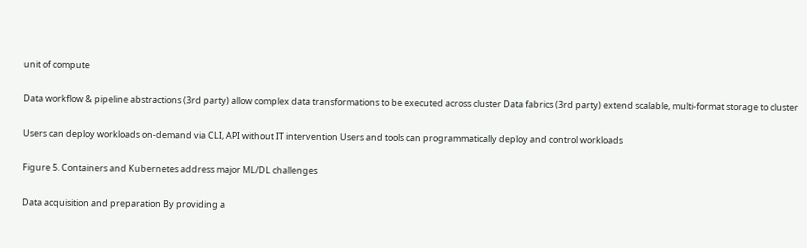unit of compute

Data workflow & pipeline abstractions (3rd party) allow complex data transformations to be executed across cluster Data fabrics (3rd party) extend scalable, multi-format storage to cluster

Users can deploy workloads on-demand via CLI, API without IT intervention Users and tools can programmatically deploy and control workloads

Figure 5. Containers and Kubernetes address major ML/DL challenges

Data acquisition and preparation By providing a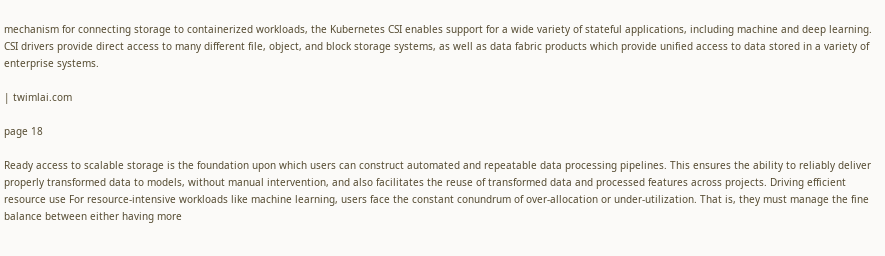mechanism for connecting storage to containerized workloads, the Kubernetes CSI enables support for a wide variety of stateful applications, including machine and deep learning. CSI drivers provide direct access to many different file, object, and block storage systems, as well as data fabric products which provide unified access to data stored in a variety of enterprise systems.

| twimlai.com

page 18

Ready access to scalable storage is the foundation upon which users can construct automated and repeatable data processing pipelines. This ensures the ability to reliably deliver properly transformed data to models, without manual intervention, and also facilitates the reuse of transformed data and processed features across projects. Driving efficient resource use For resource-intensive workloads like machine learning, users face the constant conundrum of over-allocation or under-utilization. That is, they must manage the fine balance between either having more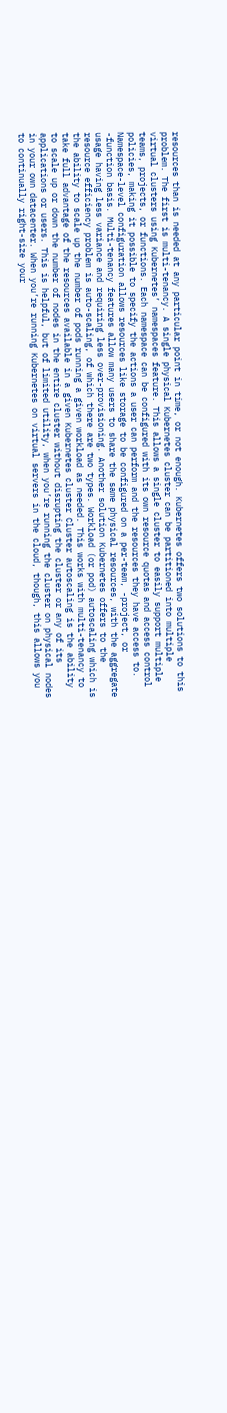resources than is needed at any particular point in time, or not enough. Kubernetes offers two solutions to this problem. The first is multi-tenancy. A single physical Kubernetes cluster can be partitioned into multiple virtual clusters using Kubernetes’ namespaces feature. This allows a single cluster to easily support multiple teams, projects, or functions. Each namespace can be configured with its own resource quotas and access control policies, making it possible to specify the actions a user can perform and the resources they have access to. Namespace-level configuration allows resources like storage to be configured on a per-team, -project, or -function basis. Multi-tenancy features allow many users to share the same physical resources, with the aggregate usage having less variance and requiring less over-provisioning. Another solution Kubernetes offers to the resource efficiency problem is auto-scaling, of which there are two types. Workload (or pod) autoscaling which is the ability to scale up the number of pods running a given workload as needed. This works with multi-tenancy to take full advantage of the resources available in a given Kubernetes cluster Cluster autoscaling is the ability to scale up or down the number of nodes in the entire cluster without disrupting the cluster or any of its applications or users. This is helpful, but of limited utility, when you’re running the cluster on physical nodes in your own datacenter. When you’re running Kubernetes on virtual servers in the cloud, though, this allows you to continually right-size your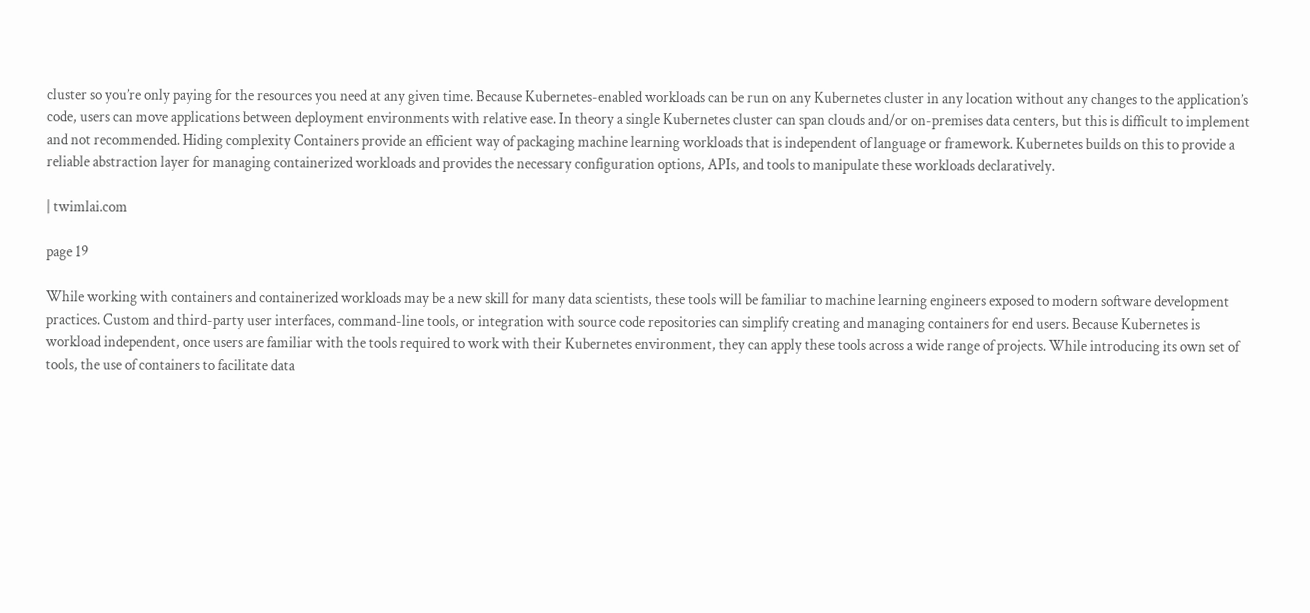cluster so you’re only paying for the resources you need at any given time. Because Kubernetes-enabled workloads can be run on any Kubernetes cluster in any location without any changes to the application’s code, users can move applications between deployment environments with relative ease. In theory a single Kubernetes cluster can span clouds and/or on-premises data centers, but this is difficult to implement and not recommended. Hiding complexity Containers provide an efficient way of packaging machine learning workloads that is independent of language or framework. Kubernetes builds on this to provide a reliable abstraction layer for managing containerized workloads and provides the necessary configuration options, APIs, and tools to manipulate these workloads declaratively.

| twimlai.com

page 19

While working with containers and containerized workloads may be a new skill for many data scientists, these tools will be familiar to machine learning engineers exposed to modern software development practices. Custom and third-party user interfaces, command-line tools, or integration with source code repositories can simplify creating and managing containers for end users. Because Kubernetes is workload independent, once users are familiar with the tools required to work with their Kubernetes environment, they can apply these tools across a wide range of projects. While introducing its own set of tools, the use of containers to facilitate data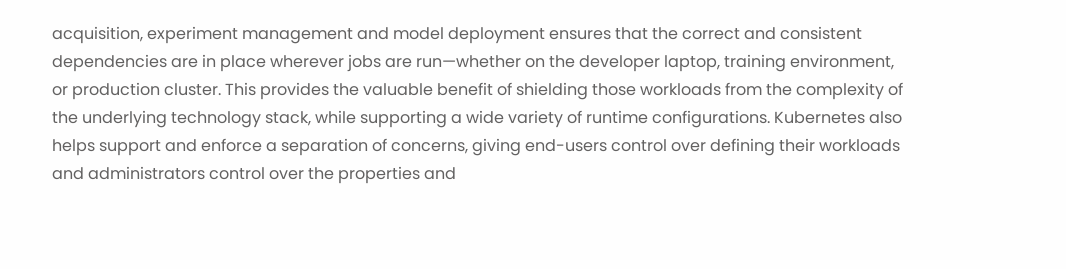acquisition, experiment management and model deployment ensures that the correct and consistent dependencies are in place wherever jobs are run—whether on the developer laptop, training environment, or production cluster. This provides the valuable benefit of shielding those workloads from the complexity of the underlying technology stack, while supporting a wide variety of runtime configurations. Kubernetes also helps support and enforce a separation of concerns, giving end-users control over defining their workloads and administrators control over the properties and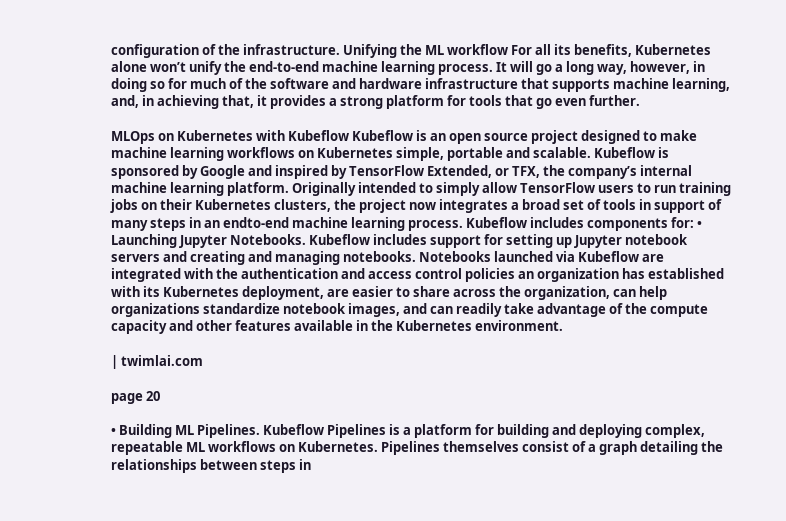configuration of the infrastructure. Unifying the ML workflow For all its benefits, Kubernetes alone won’t unify the end-to-end machine learning process. It will go a long way, however, in doing so for much of the software and hardware infrastructure that supports machine learning, and, in achieving that, it provides a strong platform for tools that go even further.

MLOps on Kubernetes with Kubeflow Kubeflow is an open source project designed to make machine learning workflows on Kubernetes simple, portable and scalable. Kubeflow is sponsored by Google and inspired by TensorFlow Extended, or TFX, the company’s internal machine learning platform. Originally intended to simply allow TensorFlow users to run training jobs on their Kubernetes clusters, the project now integrates a broad set of tools in support of many steps in an endto-end machine learning process. Kubeflow includes components for: • Launching Jupyter Notebooks. Kubeflow includes support for setting up Jupyter notebook servers and creating and managing notebooks. Notebooks launched via Kubeflow are integrated with the authentication and access control policies an organization has established with its Kubernetes deployment, are easier to share across the organization, can help organizations standardize notebook images, and can readily take advantage of the compute capacity and other features available in the Kubernetes environment.

| twimlai.com

page 20

• Building ML Pipelines. Kubeflow Pipelines is a platform for building and deploying complex, repeatable ML workflows on Kubernetes. Pipelines themselves consist of a graph detailing the relationships between steps in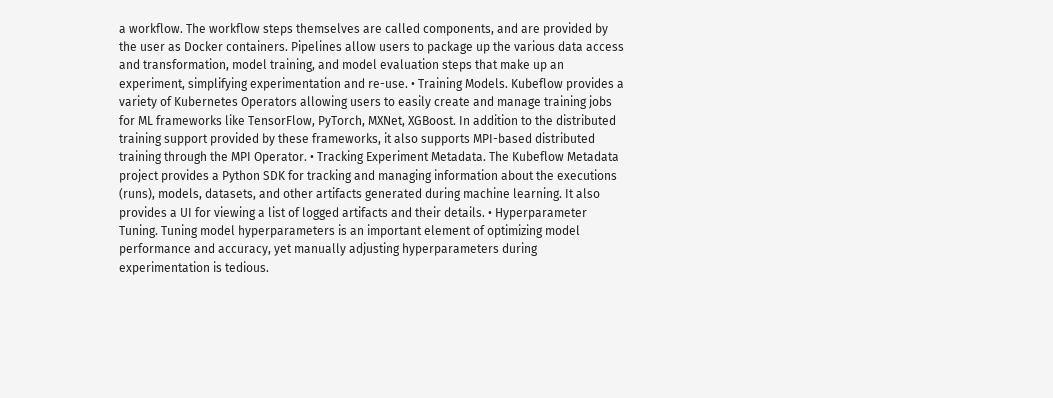a workflow. The workflow steps themselves are called components, and are provided by the user as Docker containers. Pipelines allow users to package up the various data access and transformation, model training, and model evaluation steps that make up an experiment, simplifying experimentation and re-use. • Training Models. Kubeflow provides a variety of Kubernetes Operators allowing users to easily create and manage training jobs for ML frameworks like TensorFlow, PyTorch, MXNet, XGBoost. In addition to the distributed training support provided by these frameworks, it also supports MPI-based distributed training through the MPI Operator. • Tracking Experiment Metadata. The Kubeflow Metadata project provides a Python SDK for tracking and managing information about the executions (runs), models, datasets, and other artifacts generated during machine learning. It also provides a UI for viewing a list of logged artifacts and their details. • Hyperparameter Tuning. Tuning model hyperparameters is an important element of optimizing model performance and accuracy, yet manually adjusting hyperparameters during experimentation is tedious.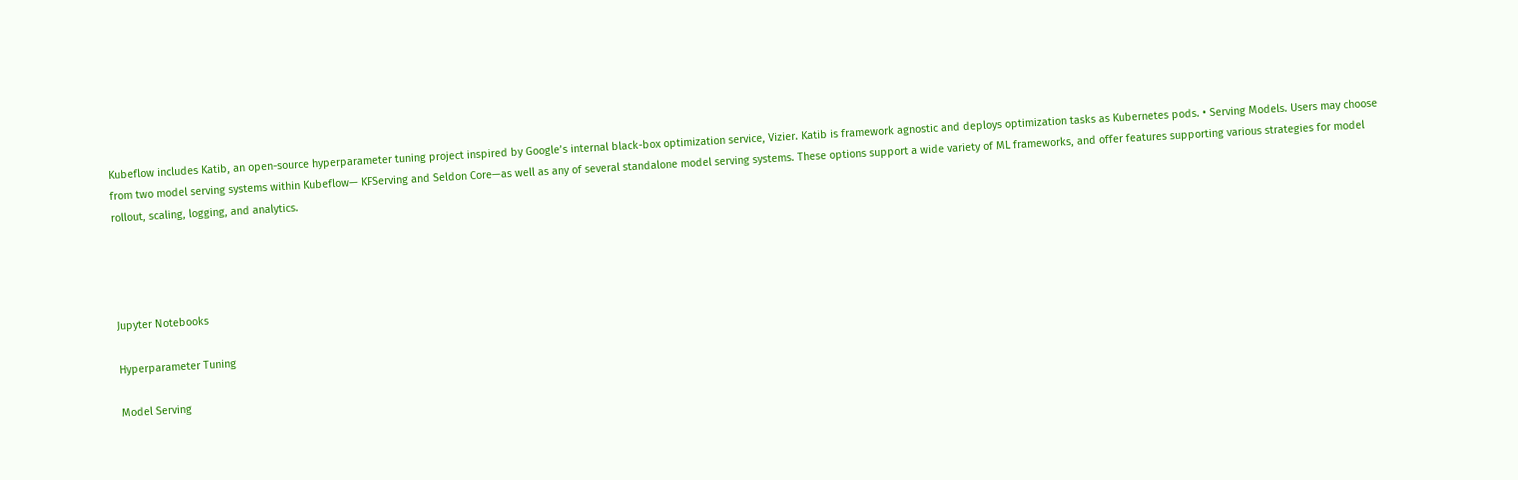Kubeflow includes Katib, an open-source hyperparameter tuning project inspired by Google’s internal black-box optimization service, Vizier. Katib is framework agnostic and deploys optimization tasks as Kubernetes pods. • Serving Models. Users may choose from two model serving systems within Kubeflow— KFServing and Seldon Core—as well as any of several standalone model serving systems. These options support a wide variety of ML frameworks, and offer features supporting various strategies for model rollout, scaling, logging, and analytics.




Jupyter Notebooks

Hyperparameter Tuning

Model Serving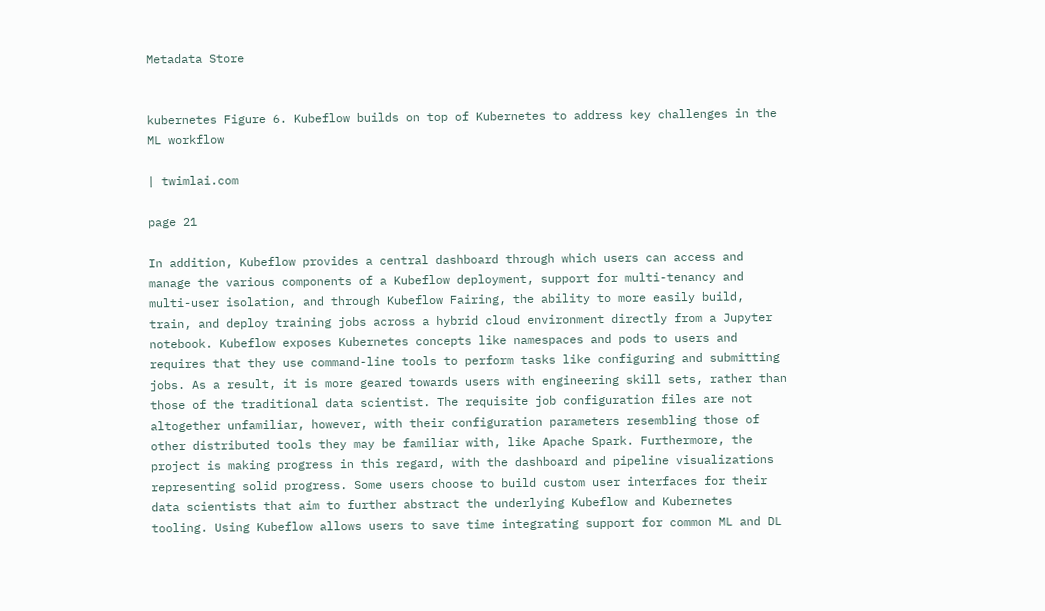Metadata Store


kubernetes Figure 6. Kubeflow builds on top of Kubernetes to address key challenges in the ML workflow

| twimlai.com

page 21

In addition, Kubeflow provides a central dashboard through which users can access and manage the various components of a Kubeflow deployment, support for multi-tenancy and multi-user isolation, and through Kubeflow Fairing, the ability to more easily build, train, and deploy training jobs across a hybrid cloud environment directly from a Jupyter notebook. Kubeflow exposes Kubernetes concepts like namespaces and pods to users and requires that they use command-line tools to perform tasks like configuring and submitting jobs. As a result, it is more geared towards users with engineering skill sets, rather than those of the traditional data scientist. The requisite job configuration files are not altogether unfamiliar, however, with their configuration parameters resembling those of other distributed tools they may be familiar with, like Apache Spark. Furthermore, the project is making progress in this regard, with the dashboard and pipeline visualizations representing solid progress. Some users choose to build custom user interfaces for their data scientists that aim to further abstract the underlying Kubeflow and Kubernetes tooling. Using Kubeflow allows users to save time integrating support for common ML and DL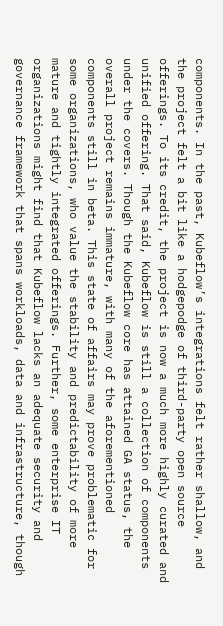components. In the past, Kubeflow’s integrations felt rather shallow, and the project felt a bit like a hodgepodge of third-party open source offerings. To its credit, the project is now a much more highly curated and unified offering. That said, Kubeflow is still a collection of components under the covers. Though the Kubeflow core has attained GA status, the overall project remains immature, with many of the aforementioned components still in beta. This state of affairs may prove problematic for some organizations, who value the stability and predictability of more mature and tightly integrated offerings. Further, some enterprise IT organizations might find that Kubeflow lacks an adequate security and governance framework that spans workloads, data and infrastructure, though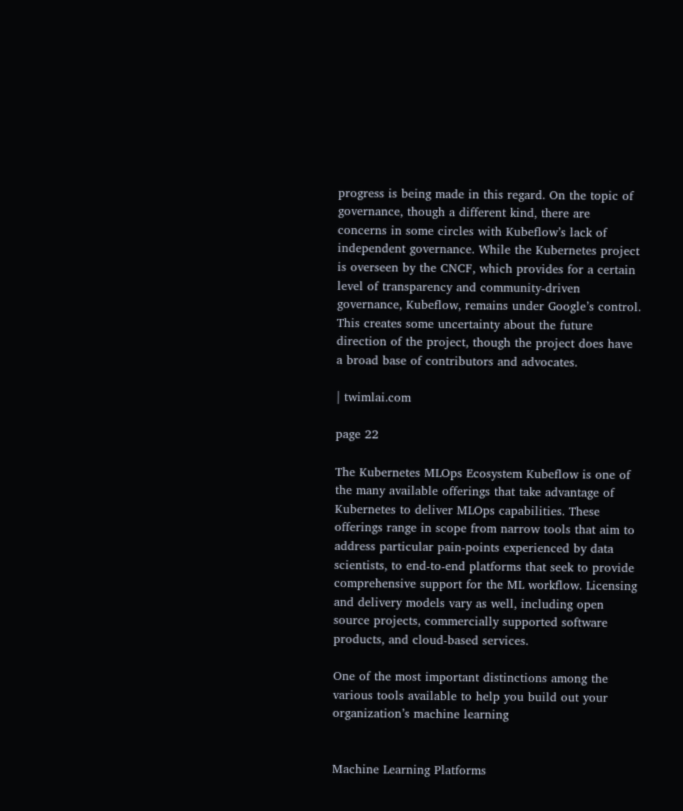progress is being made in this regard. On the topic of governance, though a different kind, there are concerns in some circles with Kubeflow’s lack of independent governance. While the Kubernetes project is overseen by the CNCF, which provides for a certain level of transparency and community-driven governance, Kubeflow, remains under Google’s control. This creates some uncertainty about the future direction of the project, though the project does have a broad base of contributors and advocates.

| twimlai.com

page 22

The Kubernetes MLOps Ecosystem Kubeflow is one of the many available offerings that take advantage of Kubernetes to deliver MLOps capabilities. These offerings range in scope from narrow tools that aim to address particular pain-points experienced by data scientists, to end-to-end platforms that seek to provide comprehensive support for the ML workflow. Licensing and delivery models vary as well, including open source projects, commercially supported software products, and cloud-based services.

One of the most important distinctions among the various tools available to help you build out your organization’s machine learning


Machine Learning Platforms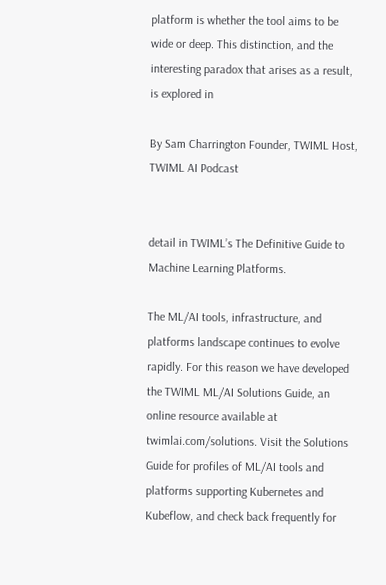platform is whether the tool aims to be wide or deep. This distinction, and the interesting paradox that arises as a result, is explored in

By Sam Charrington Founder, TWIML Host, TWIML AI Podcast


detail in TWIML’s The Definitive Guide to Machine Learning Platforms.

The ML/AI tools, infrastructure, and platforms landscape continues to evolve rapidly. For this reason we have developed the TWIML ML/AI Solutions Guide, an online resource available at twimlai.com/solutions. Visit the Solutions Guide for profiles of ML/AI tools and platforms supporting Kubernetes and Kubeflow, and check back frequently for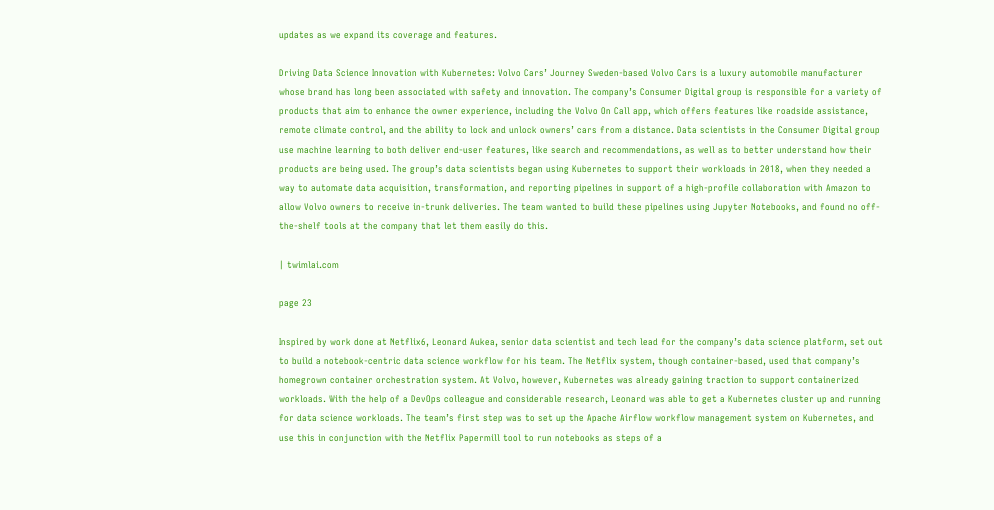updates as we expand its coverage and features.

Driving Data Science Innovation with Kubernetes: Volvo Cars’ Journey Sweden-based Volvo Cars is a luxury automobile manufacturer whose brand has long been associated with safety and innovation. The company’s Consumer Digital group is responsible for a variety of products that aim to enhance the owner experience, including the Volvo On Call app, which offers features like roadside assistance, remote climate control, and the ability to lock and unlock owners’ cars from a distance. Data scientists in the Consumer Digital group use machine learning to both deliver end-user features, like search and recommendations, as well as to better understand how their products are being used. The group’s data scientists began using Kubernetes to support their workloads in 2018, when they needed a way to automate data acquisition, transformation, and reporting pipelines in support of a high-profile collaboration with Amazon to allow Volvo owners to receive in-trunk deliveries. The team wanted to build these pipelines using Jupyter Notebooks, and found no off-the-shelf tools at the company that let them easily do this.

| twimlai.com

page 23

Inspired by work done at Netflix6, Leonard Aukea, senior data scientist and tech lead for the company’s data science platform, set out to build a notebook-centric data science workflow for his team. The Netflix system, though container-based, used that company’s homegrown container orchestration system. At Volvo, however, Kubernetes was already gaining traction to support containerized workloads. With the help of a DevOps colleague and considerable research, Leonard was able to get a Kubernetes cluster up and running for data science workloads. The team’s first step was to set up the Apache Airflow workflow management system on Kubernetes, and use this in conjunction with the Netflix Papermill tool to run notebooks as steps of a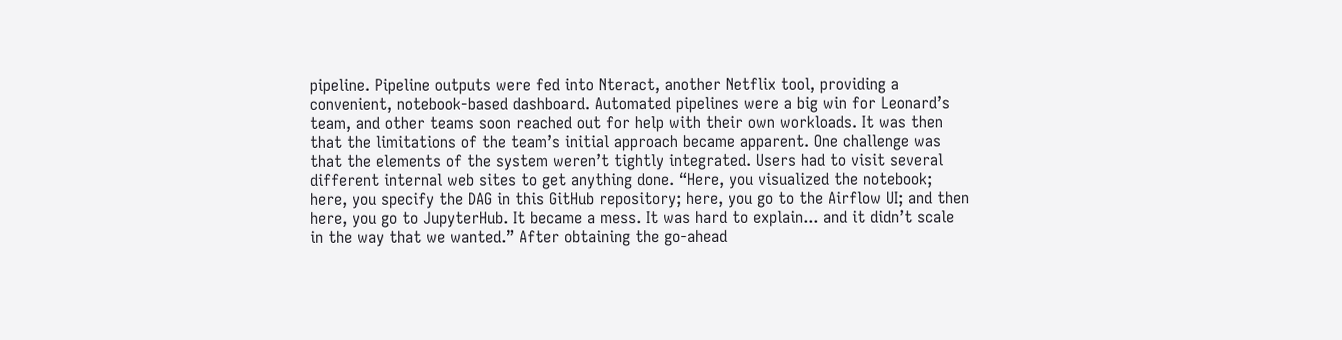pipeline. Pipeline outputs were fed into Nteract, another Netflix tool, providing a convenient, notebook-based dashboard. Automated pipelines were a big win for Leonard’s team, and other teams soon reached out for help with their own workloads. It was then that the limitations of the team’s initial approach became apparent. One challenge was that the elements of the system weren’t tightly integrated. Users had to visit several different internal web sites to get anything done. “Here, you visualized the notebook; here, you specify the DAG in this GitHub repository; here, you go to the Airflow UI; and then here, you go to JupyterHub. It became a mess. It was hard to explain... and it didn’t scale in the way that we wanted.” After obtaining the go-ahead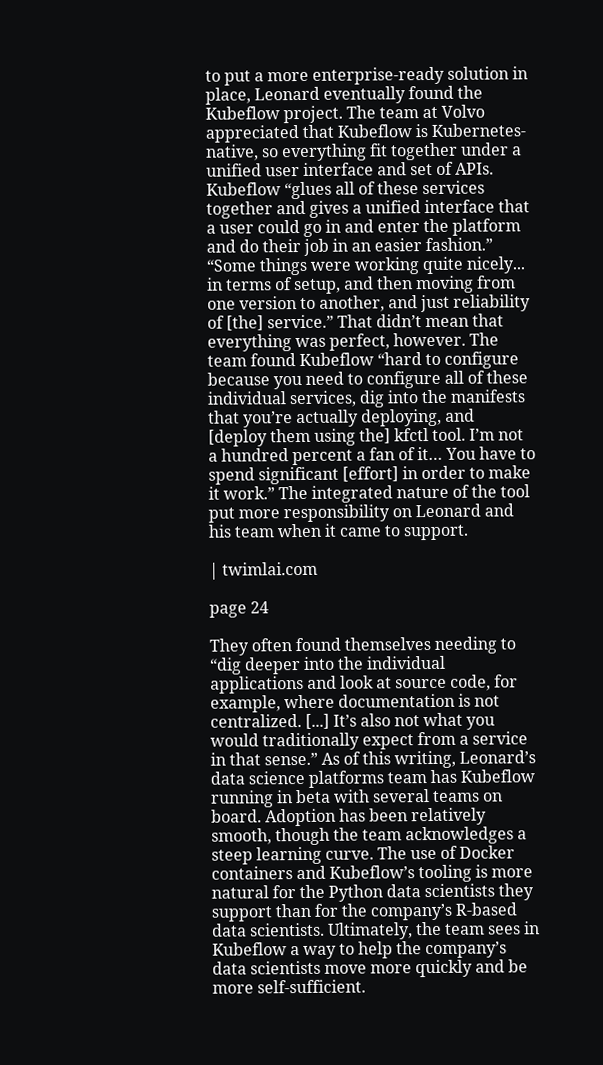to put a more enterprise-ready solution in place, Leonard eventually found the Kubeflow project. The team at Volvo appreciated that Kubeflow is Kubernetes-native, so everything fit together under a unified user interface and set of APIs. Kubeflow “glues all of these services together and gives a unified interface that a user could go in and enter the platform and do their job in an easier fashion.” “Some things were working quite nicely... in terms of setup, and then moving from one version to another, and just reliability of [the] service.” That didn’t mean that everything was perfect, however. The team found Kubeflow “hard to configure because you need to configure all of these individual services, dig into the manifests that you’re actually deploying, and [deploy them using the] kfctl tool. I’m not a hundred percent a fan of it… You have to spend significant [effort] in order to make it work.” The integrated nature of the tool put more responsibility on Leonard and his team when it came to support.

| twimlai.com

page 24

They often found themselves needing to “dig deeper into the individual applications and look at source code, for example, where documentation is not centralized. [...] It’s also not what you would traditionally expect from a service in that sense.” As of this writing, Leonard’s data science platforms team has Kubeflow running in beta with several teams on board. Adoption has been relatively smooth, though the team acknowledges a steep learning curve. The use of Docker containers and Kubeflow’s tooling is more natural for the Python data scientists they support than for the company’s R-based data scientists. Ultimately, the team sees in Kubeflow a way to help the company’s data scientists move more quickly and be more self-sufficient.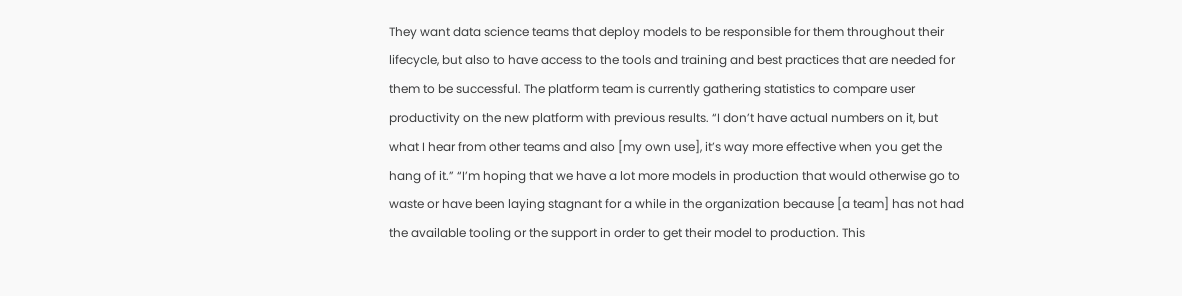They want data science teams that deploy models to be responsible for them throughout their lifecycle, but also to have access to the tools and training and best practices that are needed for them to be successful. The platform team is currently gathering statistics to compare user productivity on the new platform with previous results. “I don’t have actual numbers on it, but what I hear from other teams and also [my own use], it’s way more effective when you get the hang of it.” “I’m hoping that we have a lot more models in production that would otherwise go to waste or have been laying stagnant for a while in the organization because [a team] has not had the available tooling or the support in order to get their model to production. This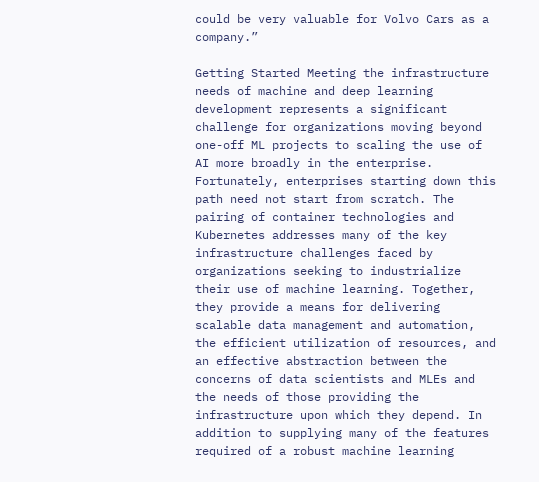could be very valuable for Volvo Cars as a company.”

Getting Started Meeting the infrastructure needs of machine and deep learning development represents a significant challenge for organizations moving beyond one-off ML projects to scaling the use of AI more broadly in the enterprise. Fortunately, enterprises starting down this path need not start from scratch. The pairing of container technologies and Kubernetes addresses many of the key infrastructure challenges faced by organizations seeking to industrialize their use of machine learning. Together, they provide a means for delivering scalable data management and automation, the efficient utilization of resources, and an effective abstraction between the concerns of data scientists and MLEs and the needs of those providing the infrastructure upon which they depend. In addition to supplying many of the features required of a robust machine learning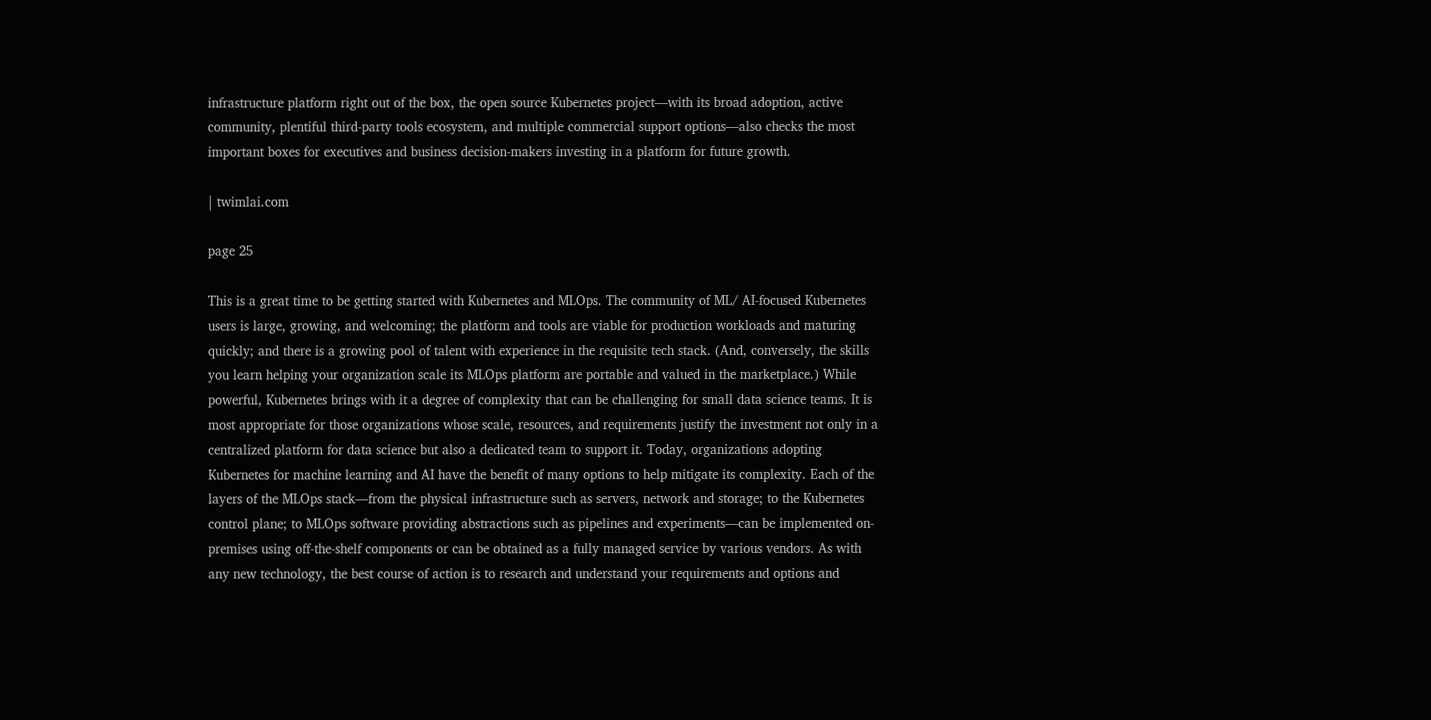infrastructure platform right out of the box, the open source Kubernetes project—with its broad adoption, active community, plentiful third-party tools ecosystem, and multiple commercial support options—also checks the most important boxes for executives and business decision-makers investing in a platform for future growth.

| twimlai.com

page 25

This is a great time to be getting started with Kubernetes and MLOps. The community of ML/ AI-focused Kubernetes users is large, growing, and welcoming; the platform and tools are viable for production workloads and maturing quickly; and there is a growing pool of talent with experience in the requisite tech stack. (And, conversely, the skills you learn helping your organization scale its MLOps platform are portable and valued in the marketplace.) While powerful, Kubernetes brings with it a degree of complexity that can be challenging for small data science teams. It is most appropriate for those organizations whose scale, resources, and requirements justify the investment not only in a centralized platform for data science but also a dedicated team to support it. Today, organizations adopting Kubernetes for machine learning and AI have the benefit of many options to help mitigate its complexity. Each of the layers of the MLOps stack—from the physical infrastructure such as servers, network and storage; to the Kubernetes control plane; to MLOps software providing abstractions such as pipelines and experiments—can be implemented on-premises using off-the-shelf components or can be obtained as a fully managed service by various vendors. As with any new technology, the best course of action is to research and understand your requirements and options and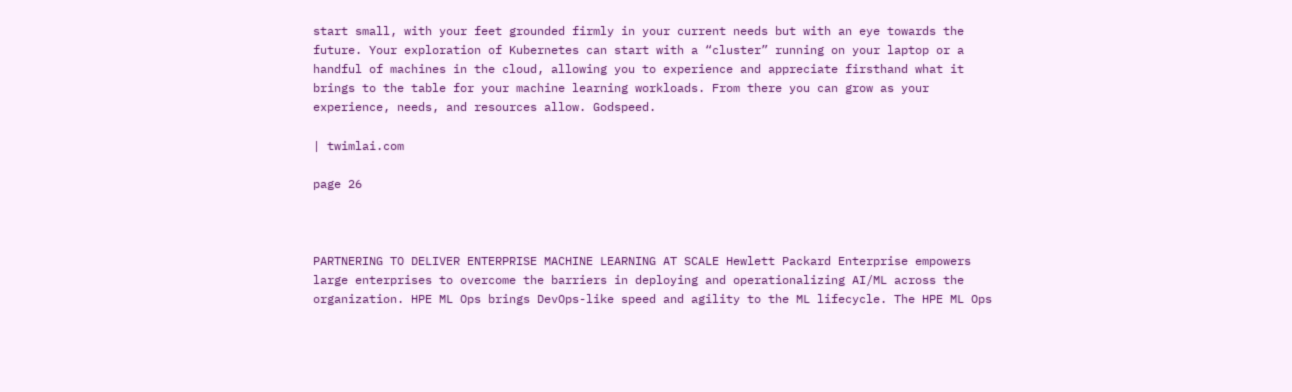start small, with your feet grounded firmly in your current needs but with an eye towards the future. Your exploration of Kubernetes can start with a “cluster” running on your laptop or a handful of machines in the cloud, allowing you to experience and appreciate firsthand what it brings to the table for your machine learning workloads. From there you can grow as your experience, needs, and resources allow. Godspeed.

| twimlai.com

page 26



PARTNERING TO DELIVER ENTERPRISE MACHINE LEARNING AT SCALE Hewlett Packard Enterprise empowers large enterprises to overcome the barriers in deploying and operationalizing AI/ML across the organization. HPE ML Ops brings DevOps-like speed and agility to the ML lifecycle. The HPE ML Ops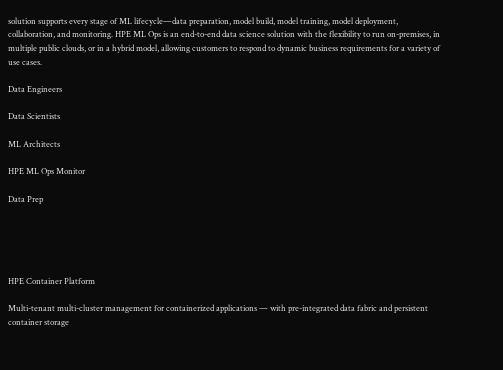solution supports every stage of ML lifecycle—data preparation, model build, model training, model deployment, collaboration, and monitoring. HPE ML Ops is an end-to-end data science solution with the flexibility to run on-premises, in multiple public clouds, or in a hybrid model, allowing customers to respond to dynamic business requirements for a variety of use cases.

Data Engineers

Data Scientists

ML Architects

HPE ML Ops Monitor

Data Prep





HPE Container Platform

Multi-tenant multi-cluster management for containerized applications — with pre-integrated data fabric and persistent container storage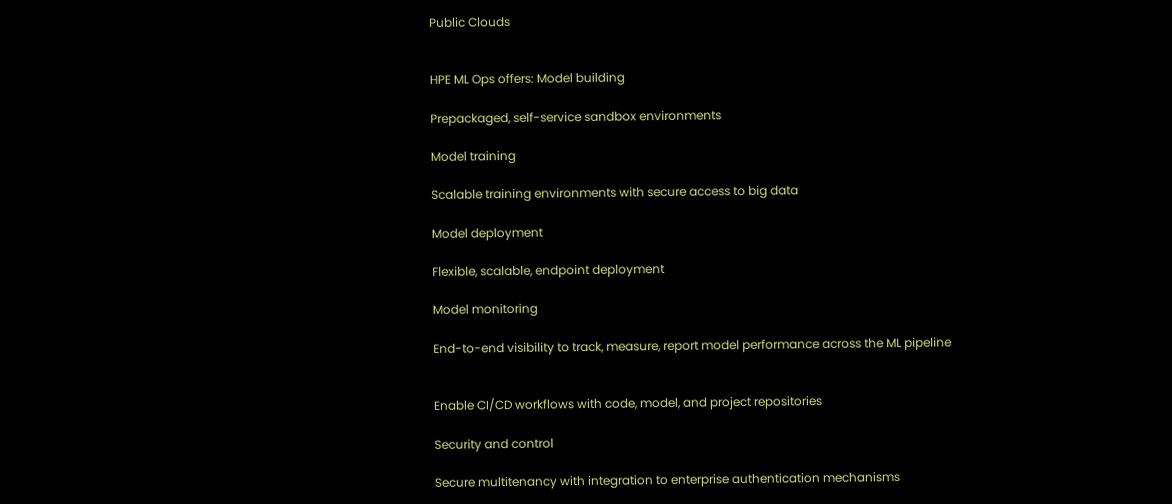Public Clouds


HPE ML Ops offers: Model building

Prepackaged, self-service sandbox environments

Model training

Scalable training environments with secure access to big data

Model deployment

Flexible, scalable, endpoint deployment

Model monitoring

End-to-end visibility to track, measure, report model performance across the ML pipeline


Enable CI/CD workflows with code, model, and project repositories

Security and control

Secure multitenancy with integration to enterprise authentication mechanisms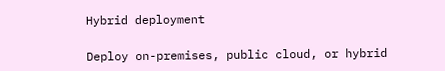Hybrid deployment

Deploy on-premises, public cloud, or hybrid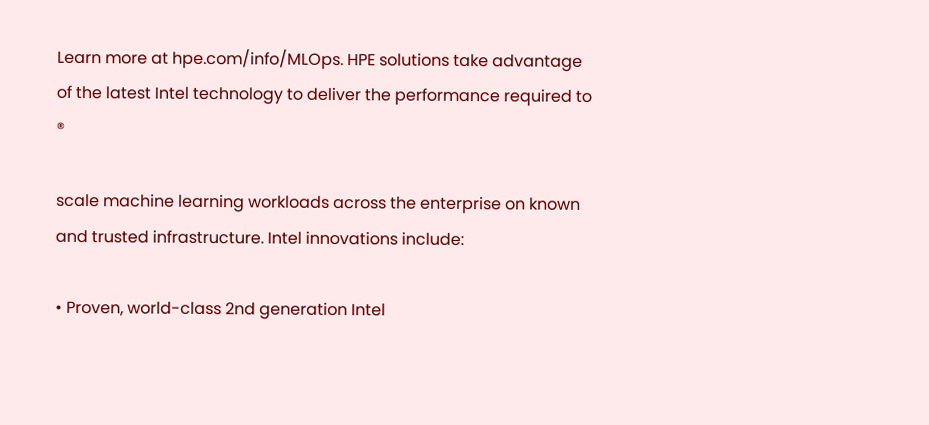Learn more at hpe.com/info/MLOps. HPE solutions take advantage of the latest Intel technology to deliver the performance required to ®

scale machine learning workloads across the enterprise on known and trusted infrastructure. Intel innovations include:

• Proven, world-class 2nd generation Intel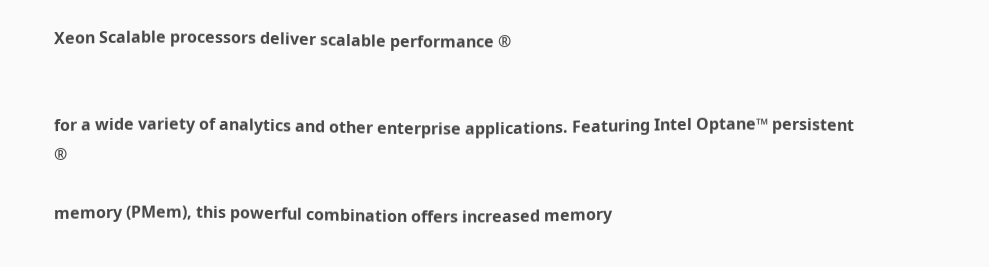Xeon Scalable processors deliver scalable performance ®


for a wide variety of analytics and other enterprise applications. Featuring Intel Optane™ persistent ®

memory (PMem), this powerful combination offers increased memory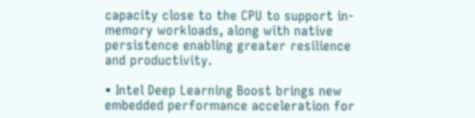capacity close to the CPU to support in-memory workloads, along with native persistence enabling greater resilience and productivity.

• Intel Deep Learning Boost brings new embedded performance acceleration for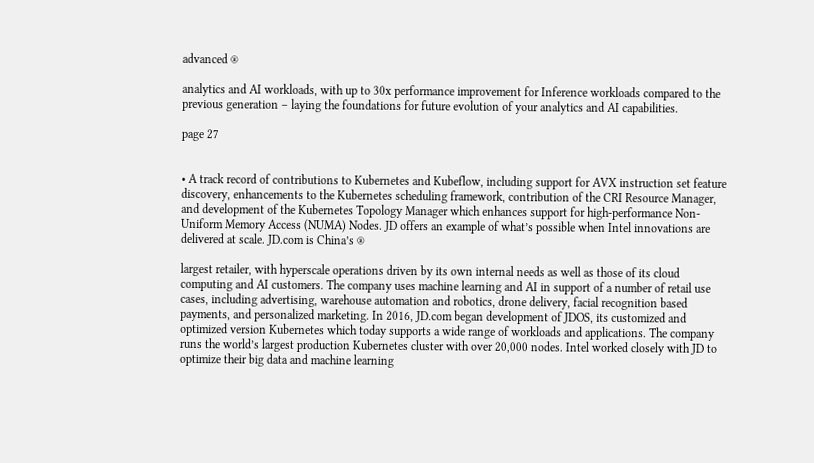advanced ®

analytics and AI workloads, with up to 30x performance improvement for Inference workloads compared to the previous generation – laying the foundations for future evolution of your analytics and AI capabilities.

page 27


• A track record of contributions to Kubernetes and Kubeflow, including support for AVX instruction set feature discovery, enhancements to the Kubernetes scheduling framework, contribution of the CRI Resource Manager, and development of the Kubernetes Topology Manager which enhances support for high-performance Non-Uniform Memory Access (NUMA) Nodes. JD offers an example of what’s possible when Intel innovations are delivered at scale. JD.com is China’s ®

largest retailer, with hyperscale operations driven by its own internal needs as well as those of its cloud computing and AI customers. The company uses machine learning and AI in support of a number of retail use cases, including advertising, warehouse automation and robotics, drone delivery, facial recognition based payments, and personalized marketing. In 2016, JD.com began development of JDOS, its customized and optimized version Kubernetes which today supports a wide range of workloads and applications. The company runs the world’s largest production Kubernetes cluster with over 20,000 nodes. Intel worked closely with JD to optimize their big data and machine learning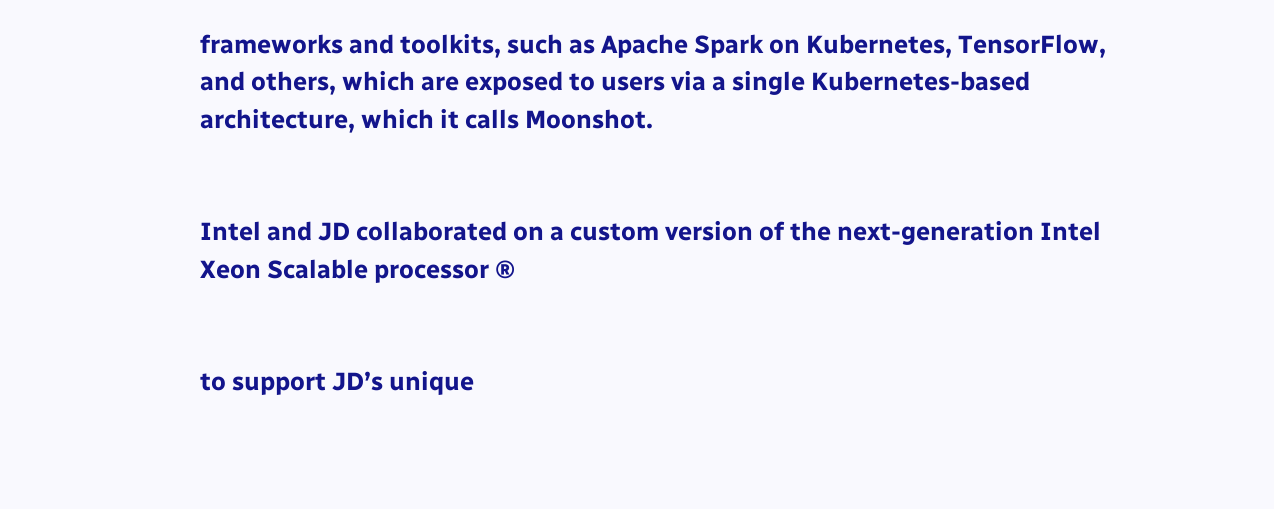frameworks and toolkits, such as Apache Spark on Kubernetes, TensorFlow, and others, which are exposed to users via a single Kubernetes-based architecture, which it calls Moonshot.


Intel and JD collaborated on a custom version of the next-generation Intel Xeon Scalable processor ®


to support JD’s unique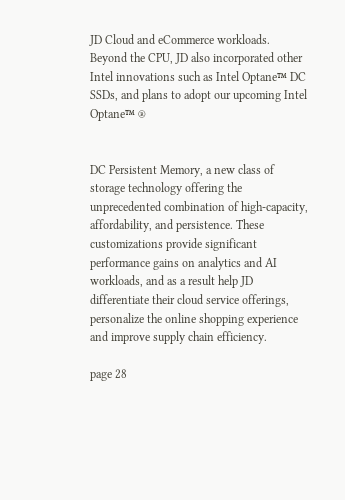JD Cloud and eCommerce workloads. Beyond the CPU, JD also incorporated other Intel innovations such as Intel Optane™ DC SSDs, and plans to adopt our upcoming Intel Optane™ ®


DC Persistent Memory, a new class of storage technology offering the unprecedented combination of high-capacity, affordability, and persistence. These customizations provide significant performance gains on analytics and AI workloads, and as a result help JD differentiate their cloud service offerings, personalize the online shopping experience and improve supply chain efficiency.

page 28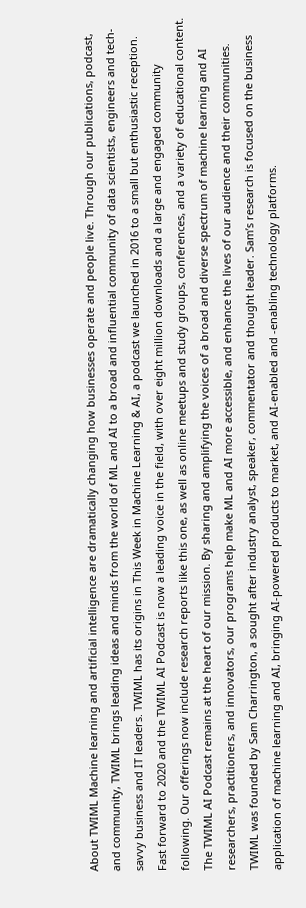About TWIML Machine learning and artificial intelligence are dramatically changing how businesses operate and people live. Through our publications, podcast, and community, TWIML brings leading ideas and minds from the world of ML and AI to a broad and influential community of data scientists, engineers and tech-savvy business and IT leaders. TWIML has its origins in This Week in Machine Learning & AI, a podcast we launched in 2016 to a small but enthusiastic reception. Fast forward to 2020 and the TWIML AI Podcast is now a leading voice in the field, with over eight million downloads and a large and engaged community following. Our offerings now include research reports like this one, as well as online meetups and study groups, conferences, and a variety of educational content. The TWIML AI Podcast remains at the heart of our mission. By sharing and amplifying the voices of a broad and diverse spectrum of machine learning and AI researchers, practitioners, and innovators, our programs help make ML and AI more accessible, and enhance the lives of our audience and their communities. TWIML was founded by Sam Charrington, a sought after industry analyst, speaker, commentator and thought leader. Sam’s research is focused on the business application of machine learning and AI, bringing AI-powered products to market, and AI-enabled and -enabling technology platforms.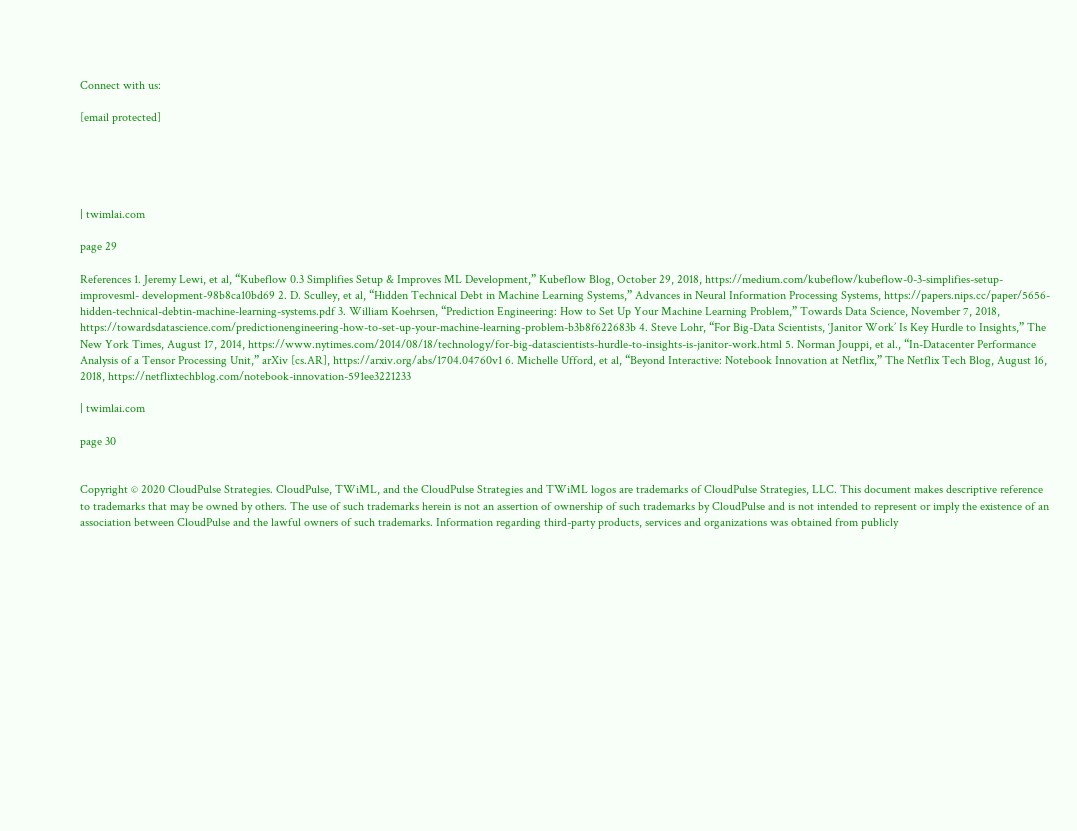Connect with us:

[email protected]





| twimlai.com

page 29

References 1. Jeremy Lewi, et al, “Kubeflow 0.3 Simplifies Setup & Improves ML Development,” Kubeflow Blog, October 29, 2018, https://medium.com/kubeflow/kubeflow-0-3-simplifies-setup-improvesml- development-98b8ca10bd69 2. D. Sculley, et al, “Hidden Technical Debt in Machine Learning Systems,” Advances in Neural Information Processing Systems, https://papers.nips.cc/paper/5656-hidden-technical-debtin-machine-learning-systems.pdf 3. William Koehrsen, “Prediction Engineering: How to Set Up Your Machine Learning Problem,” Towards Data Science, November 7, 2018, https://towardsdatascience.com/predictionengineering-how-to-set-up-your-machine-learning-problem-b3b8f622683b 4. Steve Lohr, “For Big-Data Scientists, ‘Janitor Work’ Is Key Hurdle to Insights,” The New York Times, August 17, 2014, https://www.nytimes.com/2014/08/18/technology/for-big-datascientists-hurdle-to-insights-is-janitor-work.html 5. Norman Jouppi, et al., “In-Datacenter Performance Analysis of a Tensor Processing Unit,” arXiv [cs.AR], https://arxiv.org/abs/1704.04760v1 6. Michelle Ufford, et al, “Beyond Interactive: Notebook Innovation at Netflix,” The Netflix Tech Blog, August 16, 2018, https://netflixtechblog.com/notebook-innovation-591ee3221233

| twimlai.com

page 30


Copyright © 2020 CloudPulse Strategies. CloudPulse, TWiML, and the CloudPulse Strategies and TWiML logos are trademarks of CloudPulse Strategies, LLC. This document makes descriptive reference to trademarks that may be owned by others. The use of such trademarks herein is not an assertion of ownership of such trademarks by CloudPulse and is not intended to represent or imply the existence of an association between CloudPulse and the lawful owners of such trademarks. Information regarding third-party products, services and organizations was obtained from publicly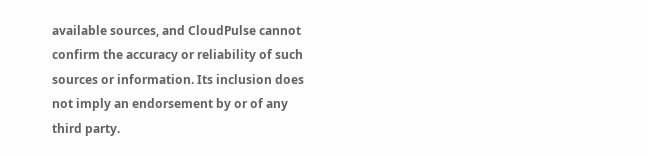available sources, and CloudPulse cannot confirm the accuracy or reliability of such sources or information. Its inclusion does not imply an endorsement by or of any third party.